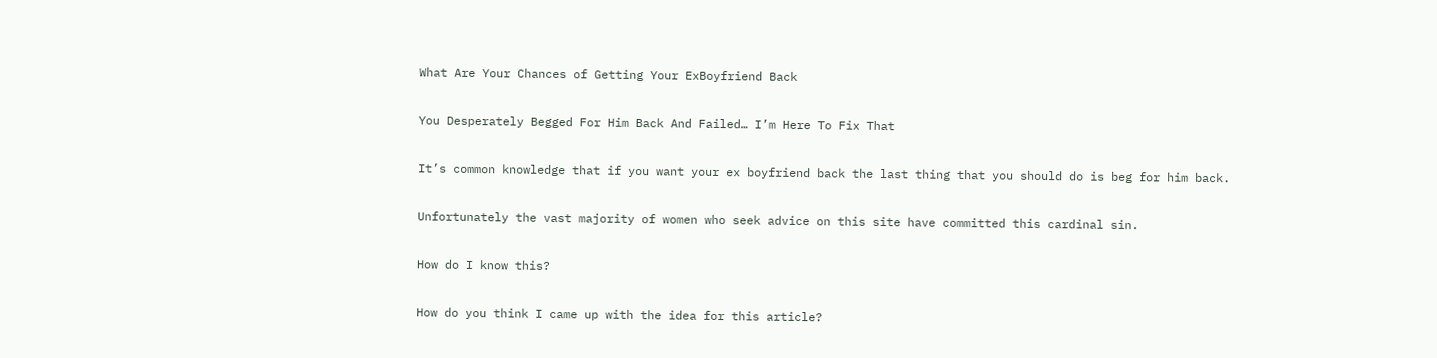What Are Your Chances of Getting Your ExBoyfriend Back

You Desperately Begged For Him Back And Failed… I’m Here To Fix That

It’s common knowledge that if you want your ex boyfriend back the last thing that you should do is beg for him back.

Unfortunately the vast majority of women who seek advice on this site have committed this cardinal sin.

How do I know this?

How do you think I came up with the idea for this article?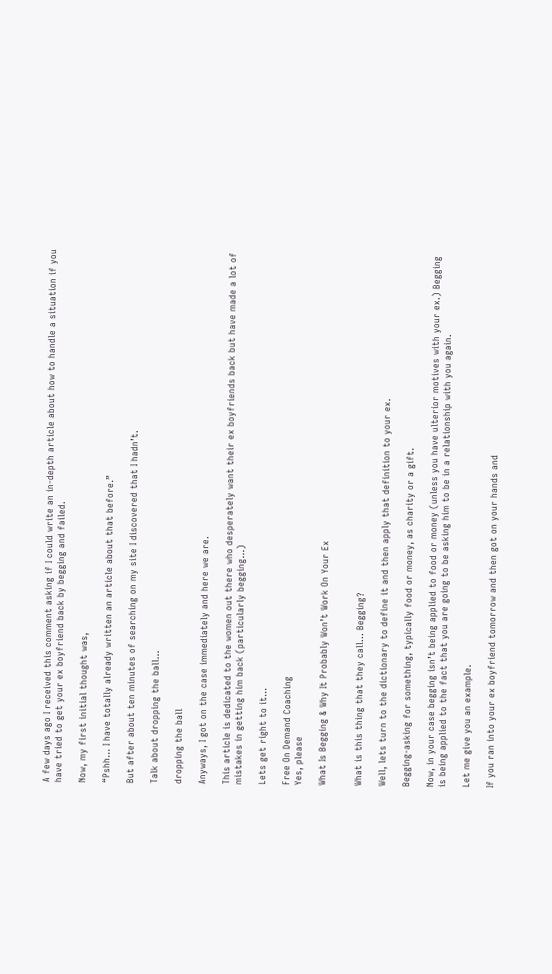A few days ago I received this comment asking if I could write an in-depth article about how to handle a situation if you have tried to get your ex boyfriend back by begging and failed.

Now, my first initial thought was,

“Pshh… I have totally already written an article about that before.”

But after about ten minutes of searching on my site I discovered that I hadn’t.

Talk about dropping the ball…

dropping the ball

Anyways, I got on the case immediately and here we are.

This article is dedicated to the women out there who desperately want their ex boyfriends back but have made a lot of mistakes in getting him back (particularly begging…)

Lets get right to it…

Free On Demand Coaching
Yes, please

What Is Begging & Why It Probably Won’t Work On Your Ex


What is this thing that they call… Begging?

Well, lets turn to the dictionary to define it and then apply that definition to your ex.

Begging-asking for something, typically food or money, as charity or a gift.

Now, in your case begging isn’t being applied to food or money (unless you have ulterior motives with your ex.) Begging is being applied to the fact that you are going to be asking him to be in a relationship with you again.

Let me give you an example.

If you ran into your ex boyfriend tomorrow and then got on your hands and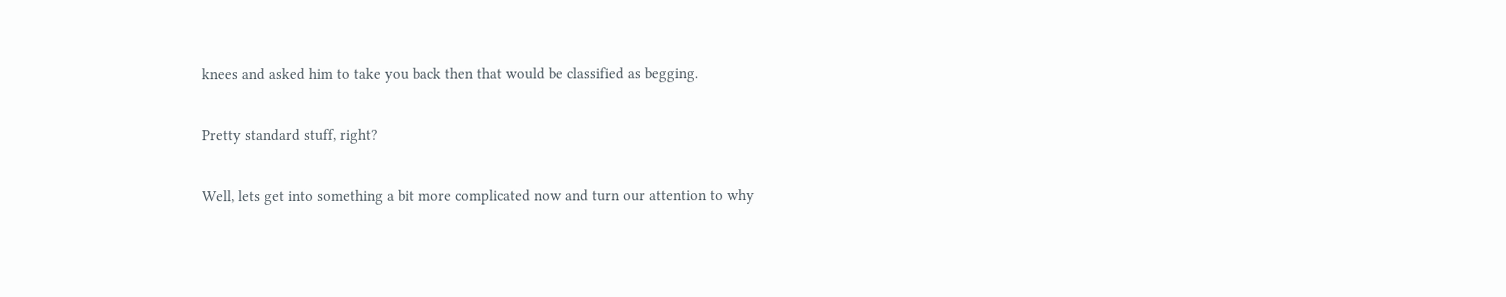knees and asked him to take you back then that would be classified as begging.

Pretty standard stuff, right?

Well, lets get into something a bit more complicated now and turn our attention to why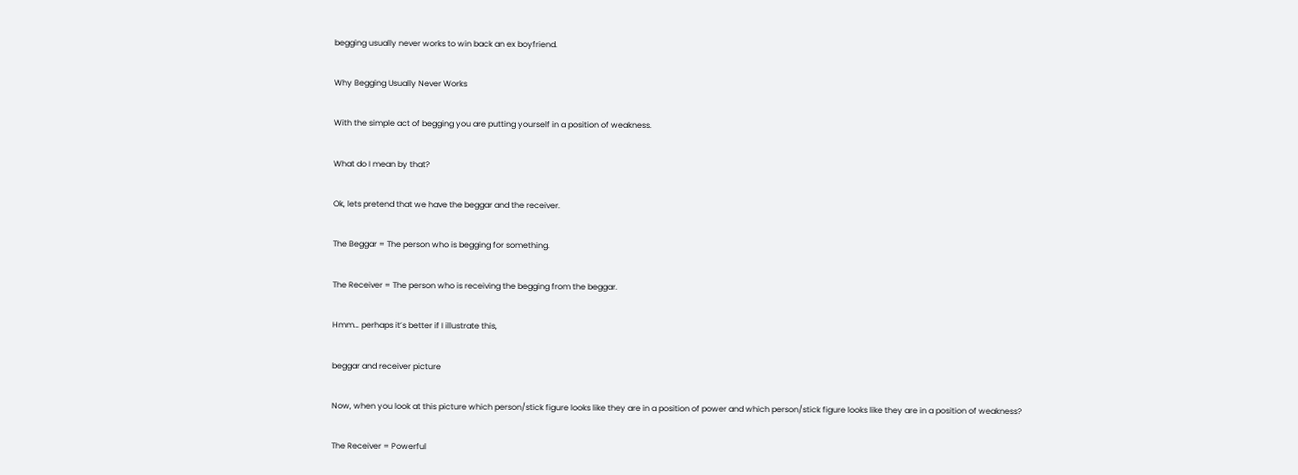begging usually never works to win back an ex boyfriend.

Why Begging Usually Never Works

With the simple act of begging you are putting yourself in a position of weakness.

What do I mean by that?

Ok, lets pretend that we have the beggar and the receiver.

The Beggar = The person who is begging for something.

The Receiver = The person who is receiving the begging from the beggar.

Hmm… perhaps it’s better if I illustrate this,

beggar and receiver picture

Now, when you look at this picture which person/stick figure looks like they are in a position of power and which person/stick figure looks like they are in a position of weakness?

The Receiver = Powerful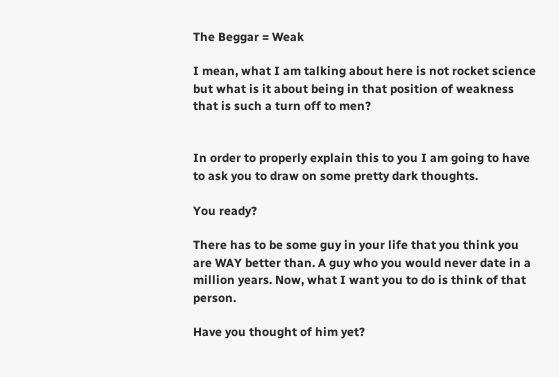The Beggar = Weak

I mean, what I am talking about here is not rocket science but what is it about being in that position of weakness that is such a turn off to men?


In order to properly explain this to you I am going to have to ask you to draw on some pretty dark thoughts.

You ready?

There has to be some guy in your life that you think you are WAY better than. A guy who you would never date in a million years. Now, what I want you to do is think of that person.

Have you thought of him yet?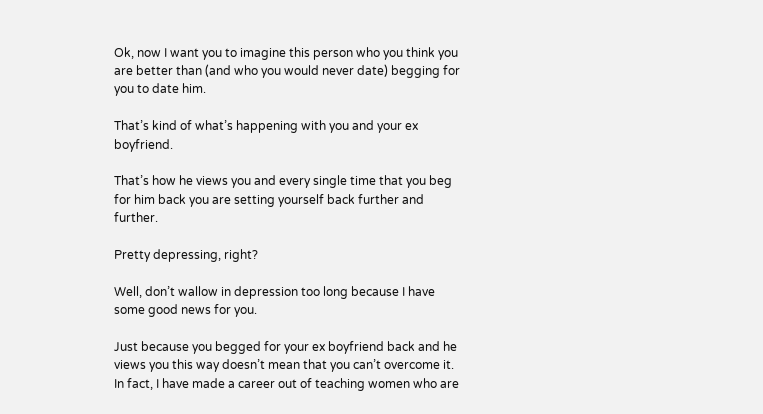Ok, now I want you to imagine this person who you think you are better than (and who you would never date) begging for you to date him.

That’s kind of what’s happening with you and your ex boyfriend.

That’s how he views you and every single time that you beg for him back you are setting yourself back further and further.

Pretty depressing, right?

Well, don’t wallow in depression too long because I have some good news for you.

Just because you begged for your ex boyfriend back and he views you this way doesn’t mean that you can’t overcome it. In fact, I have made a career out of teaching women who are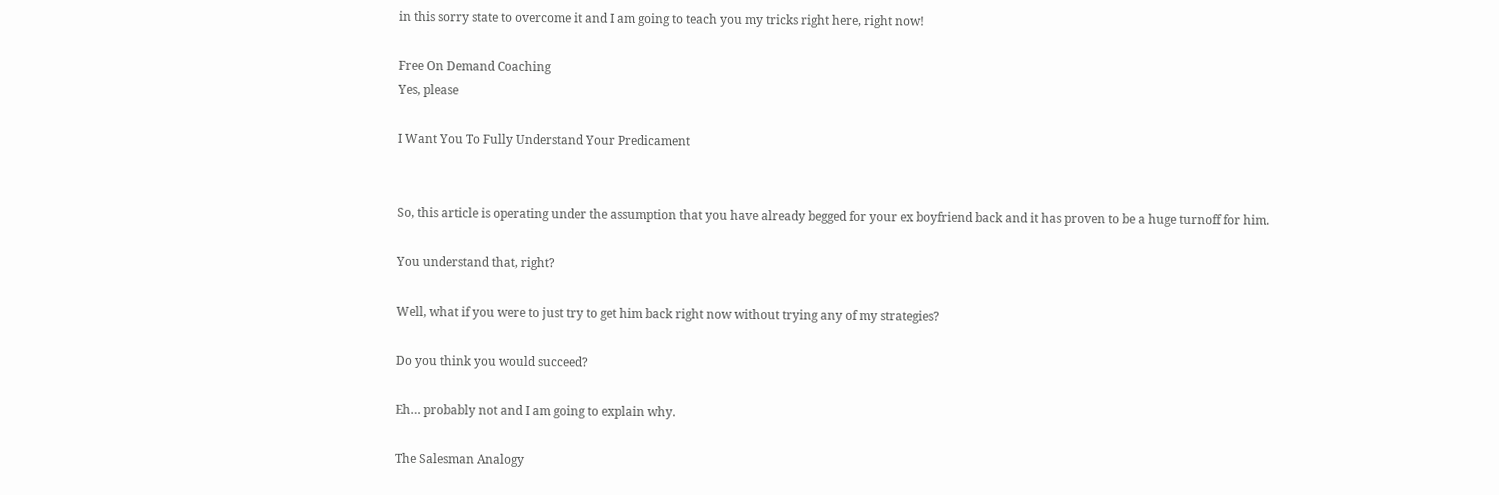in this sorry state to overcome it and I am going to teach you my tricks right here, right now!

Free On Demand Coaching
Yes, please

I Want You To Fully Understand Your Predicament


So, this article is operating under the assumption that you have already begged for your ex boyfriend back and it has proven to be a huge turnoff for him.

You understand that, right?

Well, what if you were to just try to get him back right now without trying any of my strategies?

Do you think you would succeed?

Eh… probably not and I am going to explain why.

The Salesman Analogy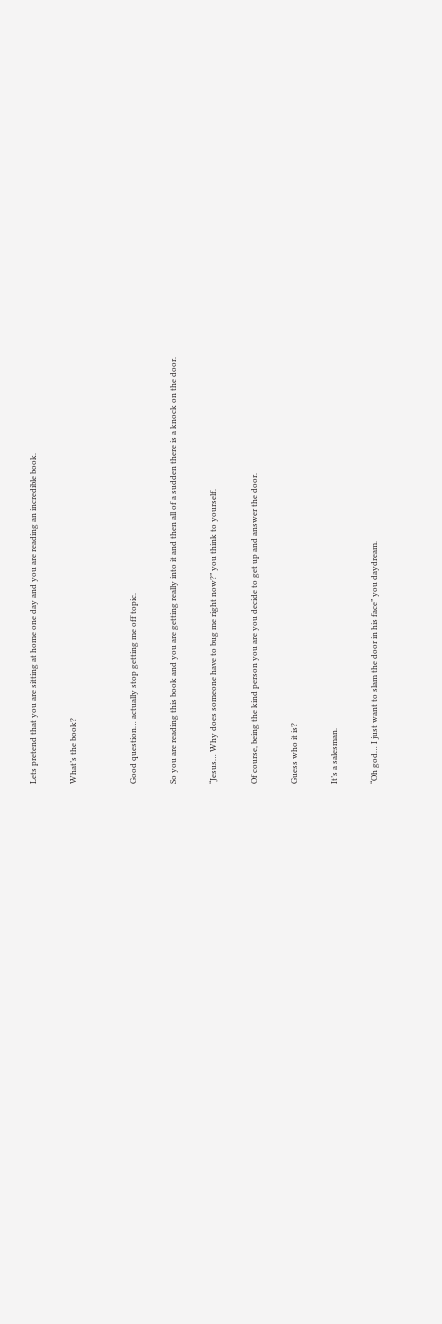Lets pretend that you are sitting at home one day and you are reading an incredible book.

What’s the book?


Good question… actually stop getting me off topic.

So you are reading this book and you are getting really into it and then all of a sudden there is a knock on the door.

“Jesus… Why does someone have to bug me right now?” you think to yourself.

Of course, being the kind person you are you decide to get up and answer the door.

Guess who it is?

It’s a salesman.

“Oh god… I just want to slam the door in his face” you daydream.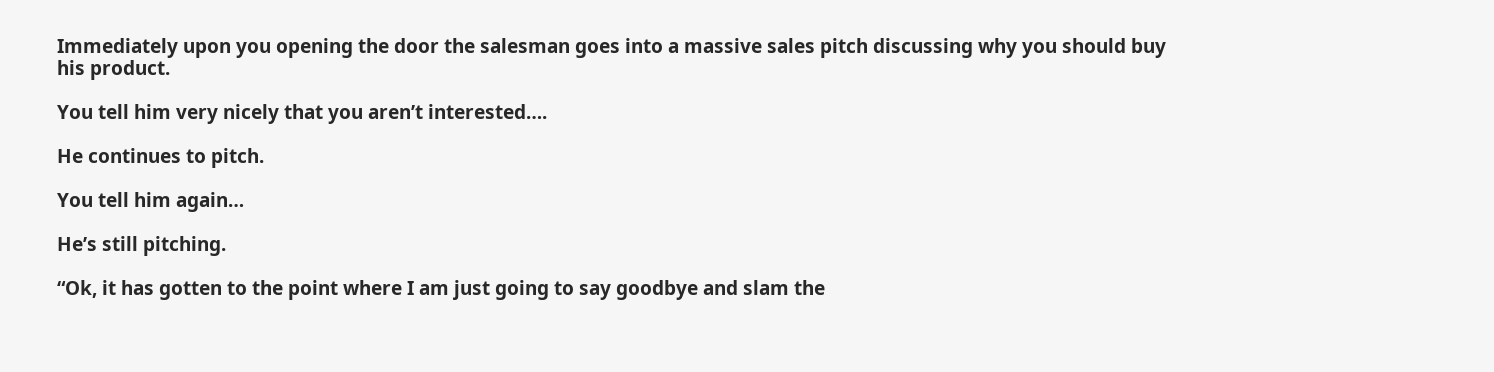Immediately upon you opening the door the salesman goes into a massive sales pitch discussing why you should buy his product.

You tell him very nicely that you aren’t interested….

He continues to pitch.

You tell him again…

He’s still pitching.

“Ok, it has gotten to the point where I am just going to say goodbye and slam the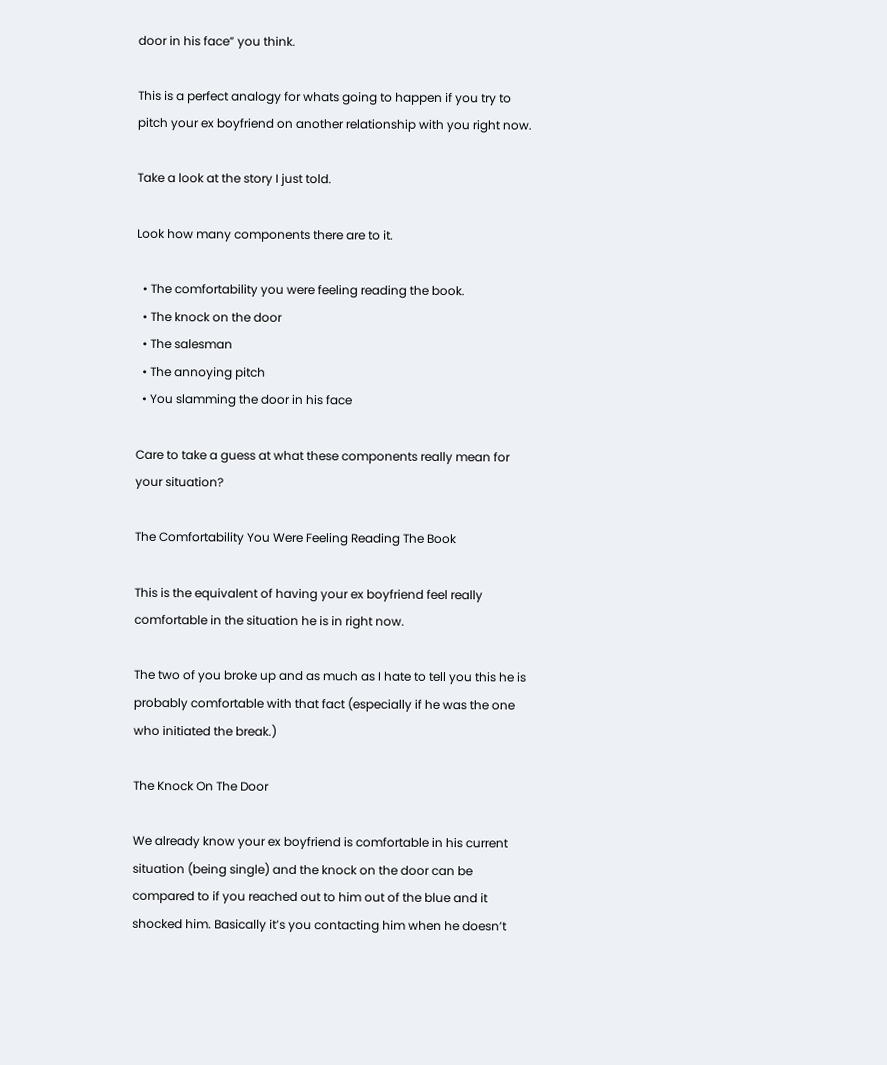door in his face” you think.

This is a perfect analogy for whats going to happen if you try to pitch your ex boyfriend on another relationship with you right now.

Take a look at the story I just told.

Look how many components there are to it.

  • The comfortability you were feeling reading the book.
  • The knock on the door
  • The salesman
  • The annoying pitch
  • You slamming the door in his face

Care to take a guess at what these components really mean for your situation?

The Comfortability You Were Feeling Reading The Book

This is the equivalent of having your ex boyfriend feel really comfortable in the situation he is in right now.

The two of you broke up and as much as I hate to tell you this he is probably comfortable with that fact (especially if he was the one who initiated the break.)

The Knock On The Door

We already know your ex boyfriend is comfortable in his current situation (being single) and the knock on the door can be compared to if you reached out to him out of the blue and it shocked him. Basically it’s you contacting him when he doesn’t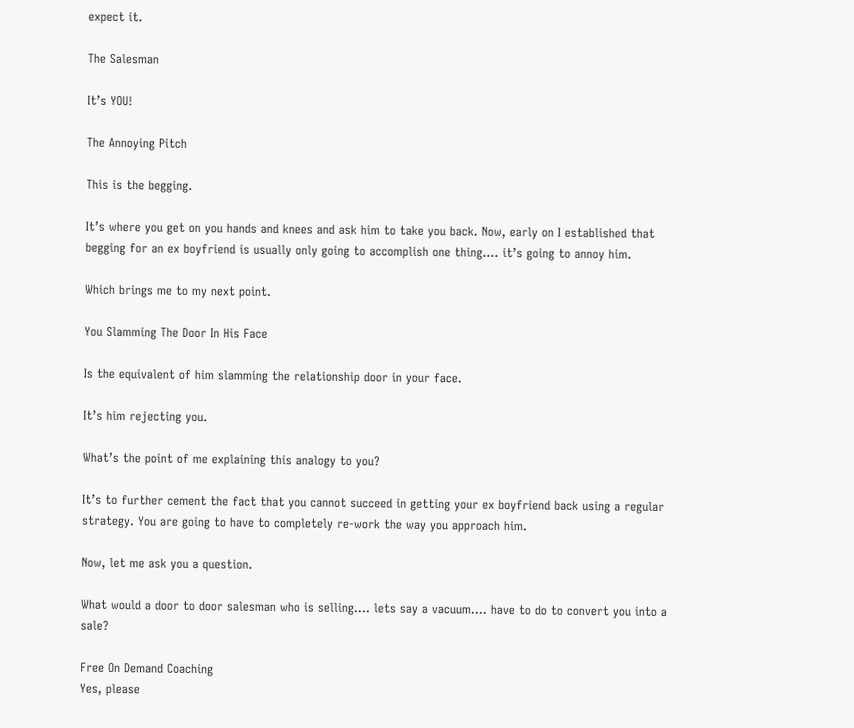expect it.

The Salesman

It’s YOU!

The Annoying Pitch

This is the begging.

It’s where you get on you hands and knees and ask him to take you back. Now, early on I established that begging for an ex boyfriend is usually only going to accomplish one thing…. it’s going to annoy him.

Which brings me to my next point.

You Slamming The Door In His Face

Is the equivalent of him slamming the relationship door in your face.

It’s him rejecting you.

What’s the point of me explaining this analogy to you?

It’s to further cement the fact that you cannot succeed in getting your ex boyfriend back using a regular strategy. You are going to have to completely re-work the way you approach him.

Now, let me ask you a question.

What would a door to door salesman who is selling…. lets say a vacuum…. have to do to convert you into a sale?

Free On Demand Coaching
Yes, please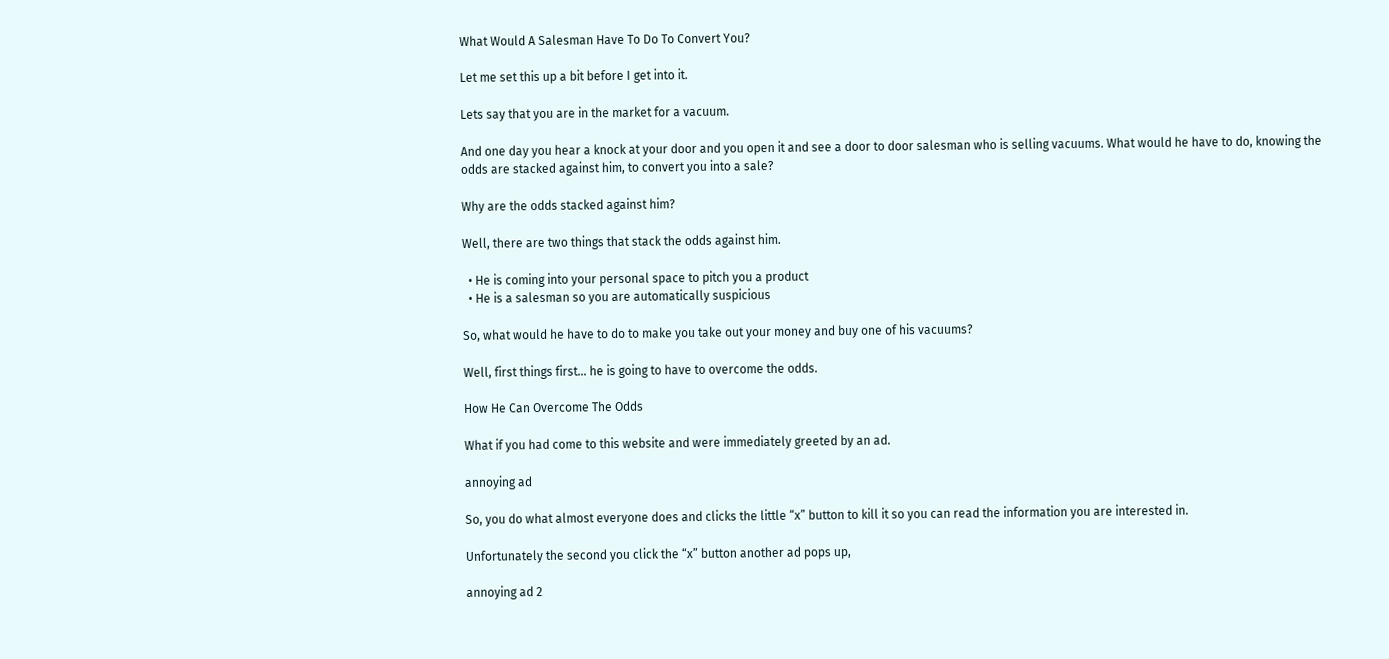What Would A Salesman Have To Do To Convert You?

Let me set this up a bit before I get into it.

Lets say that you are in the market for a vacuum.

And one day you hear a knock at your door and you open it and see a door to door salesman who is selling vacuums. What would he have to do, knowing the odds are stacked against him, to convert you into a sale?

Why are the odds stacked against him?

Well, there are two things that stack the odds against him.

  • He is coming into your personal space to pitch you a product
  • He is a salesman so you are automatically suspicious

So, what would he have to do to make you take out your money and buy one of his vacuums?

Well, first things first… he is going to have to overcome the odds.

How He Can Overcome The Odds

What if you had come to this website and were immediately greeted by an ad.

annoying ad

So, you do what almost everyone does and clicks the little “x” button to kill it so you can read the information you are interested in.

Unfortunately the second you click the “x” button another ad pops up,

annoying ad 2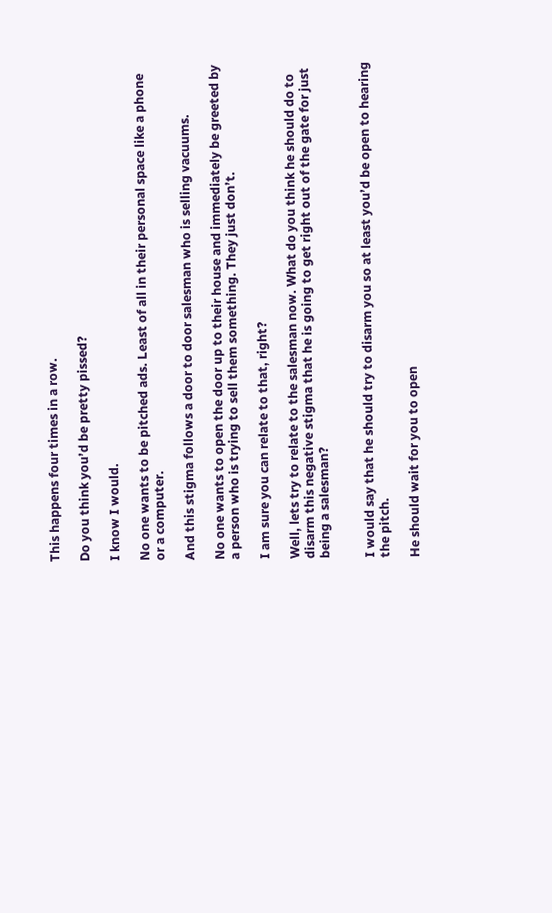This happens four times in a row.

Do you think you’d be pretty pissed?

I know I would.

No one wants to be pitched ads. Least of all in their personal space like a phone or a computer.

And this stigma follows a door to door salesman who is selling vacuums.

No one wants to open the door up to their house and immediately be greeted by a person who is trying to sell them something. They just don’t.

I am sure you can relate to that, right?

Well, lets try to relate to the salesman now. What do you think he should do to disarm this negative stigma that he is going to get right out of the gate for just being a salesman?


I would say that he should try to disarm you so at least you’d be open to hearing the pitch.

He should wait for you to open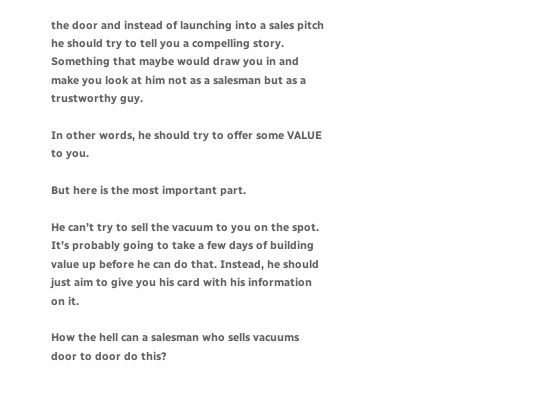the door and instead of launching into a sales pitch he should try to tell you a compelling story. Something that maybe would draw you in and make you look at him not as a salesman but as a trustworthy guy.

In other words, he should try to offer some VALUE to you.

But here is the most important part.

He can’t try to sell the vacuum to you on the spot. It’s probably going to take a few days of building value up before he can do that. Instead, he should just aim to give you his card with his information on it.

How the hell can a salesman who sells vacuums door to door do this?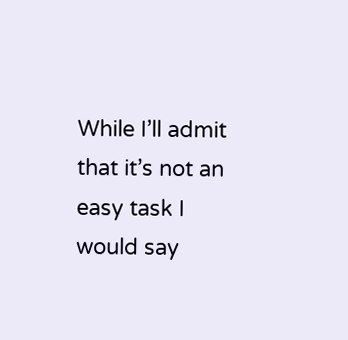While I’ll admit that it’s not an easy task I would say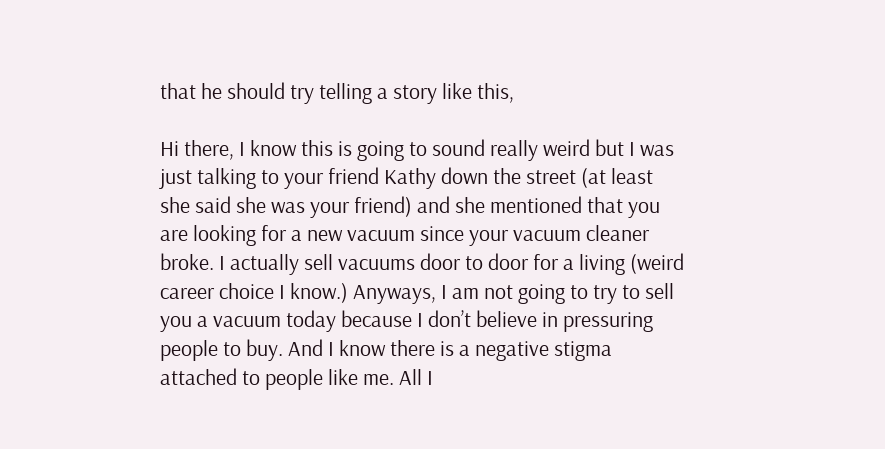that he should try telling a story like this,

Hi there, I know this is going to sound really weird but I was just talking to your friend Kathy down the street (at least she said she was your friend) and she mentioned that you are looking for a new vacuum since your vacuum cleaner broke. I actually sell vacuums door to door for a living (weird career choice I know.) Anyways, I am not going to try to sell you a vacuum today because I don’t believe in pressuring people to buy. And I know there is a negative stigma attached to people like me. All I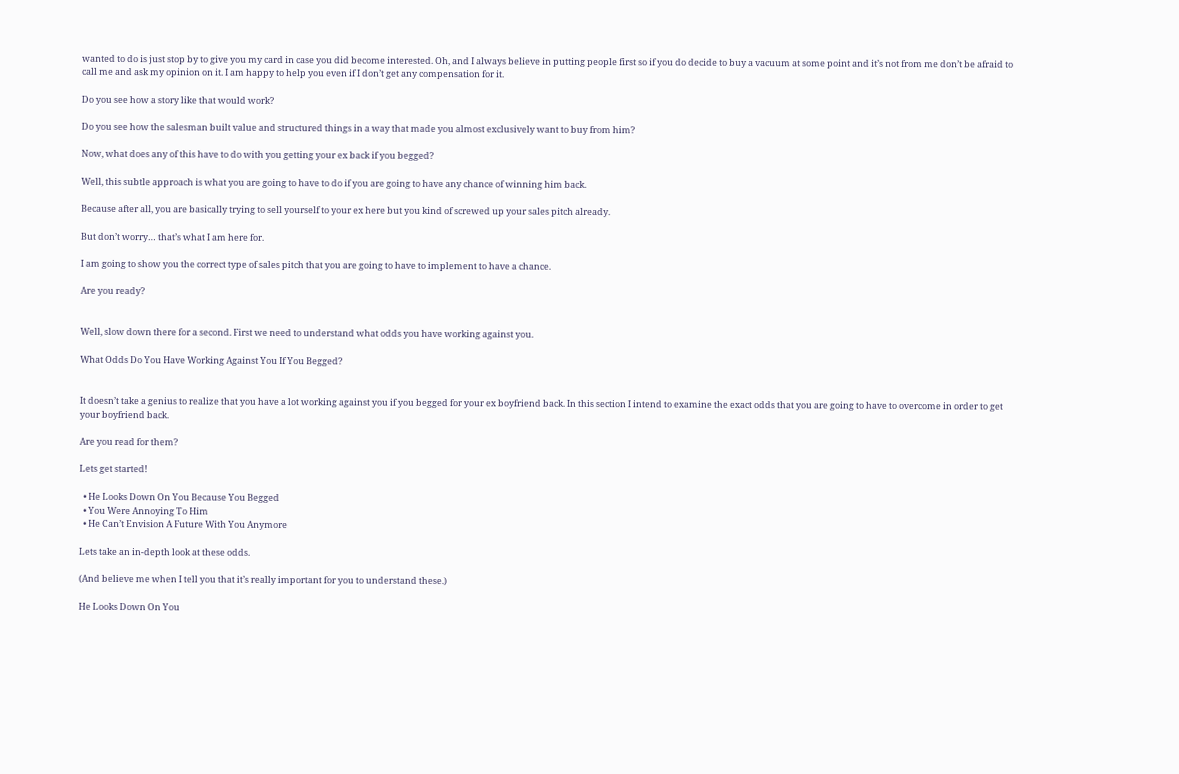wanted to do is just stop by to give you my card in case you did become interested. Oh, and I always believe in putting people first so if you do decide to buy a vacuum at some point and it’s not from me don’t be afraid to call me and ask my opinion on it. I am happy to help you even if I don’t get any compensation for it.

Do you see how a story like that would work?

Do you see how the salesman built value and structured things in a way that made you almost exclusively want to buy from him?

Now, what does any of this have to do with you getting your ex back if you begged?

Well, this subtle approach is what you are going to have to do if you are going to have any chance of winning him back.

Because after all, you are basically trying to sell yourself to your ex here but you kind of screwed up your sales pitch already.

But don’t worry… that’s what I am here for.

I am going to show you the correct type of sales pitch that you are going to have to implement to have a chance.

Are you ready?


Well, slow down there for a second. First we need to understand what odds you have working against you.

What Odds Do You Have Working Against You If You Begged?


It doesn’t take a genius to realize that you have a lot working against you if you begged for your ex boyfriend back. In this section I intend to examine the exact odds that you are going to have to overcome in order to get your boyfriend back.

Are you read for them?

Lets get started!

  • He Looks Down On You Because You Begged
  • You Were Annoying To Him
  • He Can’t Envision A Future With You Anymore

Lets take an in-depth look at these odds.

(And believe me when I tell you that it’s really important for you to understand these.)

He Looks Down On You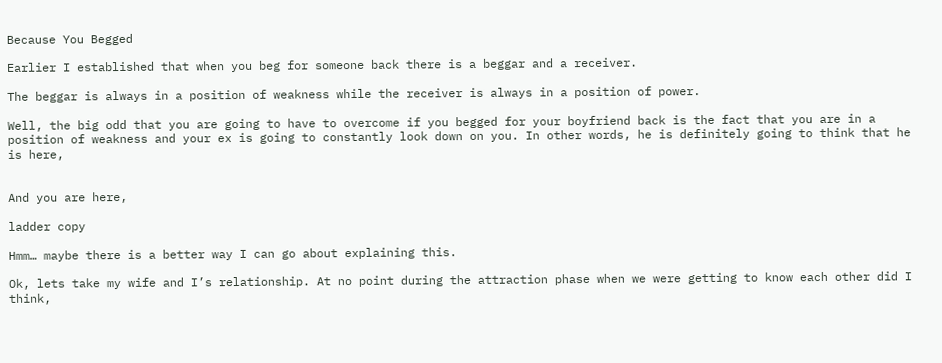Because You Begged

Earlier I established that when you beg for someone back there is a beggar and a receiver.

The beggar is always in a position of weakness while the receiver is always in a position of power.

Well, the big odd that you are going to have to overcome if you begged for your boyfriend back is the fact that you are in a position of weakness and your ex is going to constantly look down on you. In other words, he is definitely going to think that he is here,


And you are here,

ladder copy

Hmm… maybe there is a better way I can go about explaining this.

Ok, lets take my wife and I’s relationship. At no point during the attraction phase when we were getting to know each other did I think,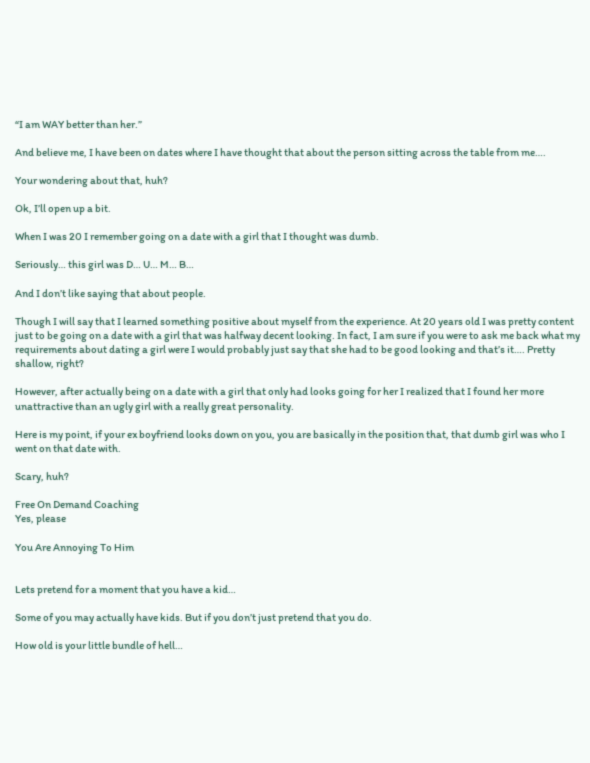“I am WAY better than her.”

And believe me, I have been on dates where I have thought that about the person sitting across the table from me….

Your wondering about that, huh?

Ok, I’ll open up a bit.

When I was 20 I remember going on a date with a girl that I thought was dumb.

Seriously… this girl was D… U… M… B…

And I don’t like saying that about people.

Though I will say that I learned something positive about myself from the experience. At 20 years old I was pretty content just to be going on a date with a girl that was halfway decent looking. In fact, I am sure if you were to ask me back what my requirements about dating a girl were I would probably just say that she had to be good looking and that’s it…. Pretty shallow, right?

However, after actually being on a date with a girl that only had looks going for her I realized that I found her more unattractive than an ugly girl with a really great personality.

Here is my point, if your ex boyfriend looks down on you, you are basically in the position that, that dumb girl was who I went on that date with.

Scary, huh?

Free On Demand Coaching
Yes, please

You Are Annoying To Him


Lets pretend for a moment that you have a kid…

Some of you may actually have kids. But if you don’t just pretend that you do.

How old is your little bundle of hell…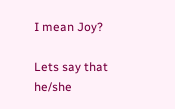I mean Joy?

Lets say that he/she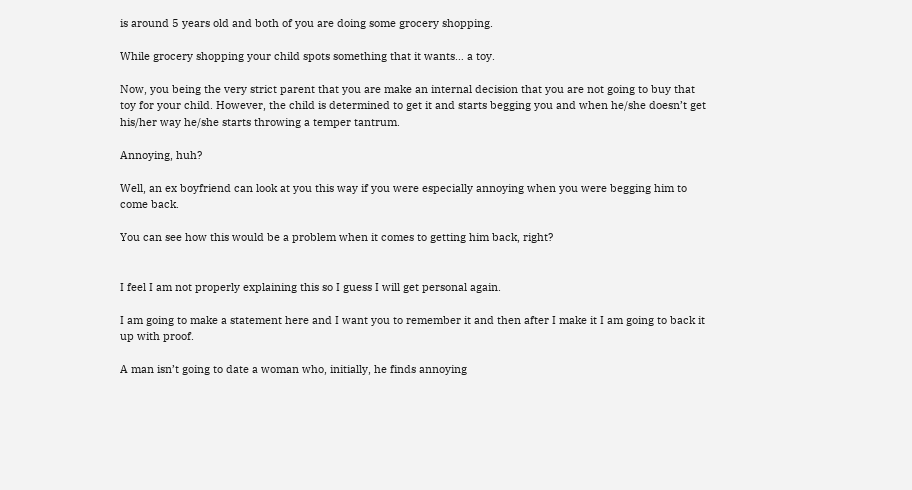is around 5 years old and both of you are doing some grocery shopping.

While grocery shopping your child spots something that it wants… a toy.

Now, you being the very strict parent that you are make an internal decision that you are not going to buy that toy for your child. However, the child is determined to get it and starts begging you and when he/she doesn’t get his/her way he/she starts throwing a temper tantrum.

Annoying, huh?

Well, an ex boyfriend can look at you this way if you were especially annoying when you were begging him to come back.

You can see how this would be a problem when it comes to getting him back, right?


I feel I am not properly explaining this so I guess I will get personal again.

I am going to make a statement here and I want you to remember it and then after I make it I am going to back it up with proof.

A man isn’t going to date a woman who, initially, he finds annoying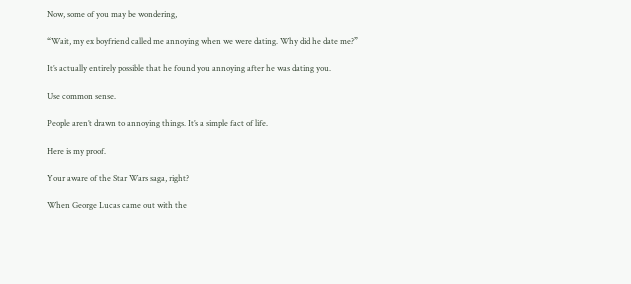Now, some of you may be wondering,

“Wait, my ex boyfriend called me annoying when we were dating. Why did he date me?”

It’s actually entirely possible that he found you annoying after he was dating you.

Use common sense.

People aren’t drawn to annoying things. It’s a simple fact of life.

Here is my proof.

Your aware of the Star Wars saga, right?

When George Lucas came out with the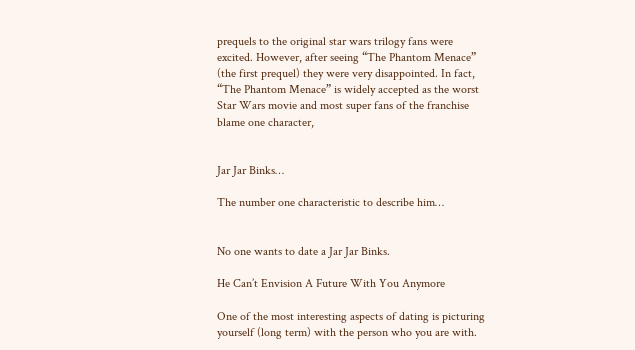prequels to the original star wars trilogy fans were excited. However, after seeing “The Phantom Menace” (the first prequel) they were very disappointed. In fact, “The Phantom Menace” is widely accepted as the worst Star Wars movie and most super fans of the franchise blame one character,


Jar Jar Binks…

The number one characteristic to describe him…


No one wants to date a Jar Jar Binks.

He Can’t Envision A Future With You Anymore

One of the most interesting aspects of dating is picturing yourself (long term) with the person who you are with.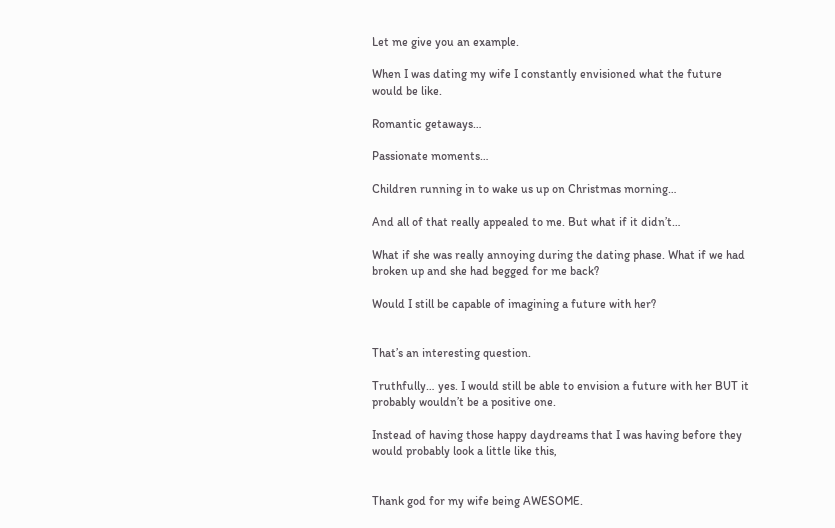Let me give you an example.

When I was dating my wife I constantly envisioned what the future would be like.

Romantic getaways…

Passionate moments…

Children running in to wake us up on Christmas morning…

And all of that really appealed to me. But what if it didn’t…

What if she was really annoying during the dating phase. What if we had broken up and she had begged for me back?

Would I still be capable of imagining a future with her?


That’s an interesting question.

Truthfully… yes. I would still be able to envision a future with her BUT it probably wouldn’t be a positive one.

Instead of having those happy daydreams that I was having before they would probably look a little like this,


Thank god for my wife being AWESOME.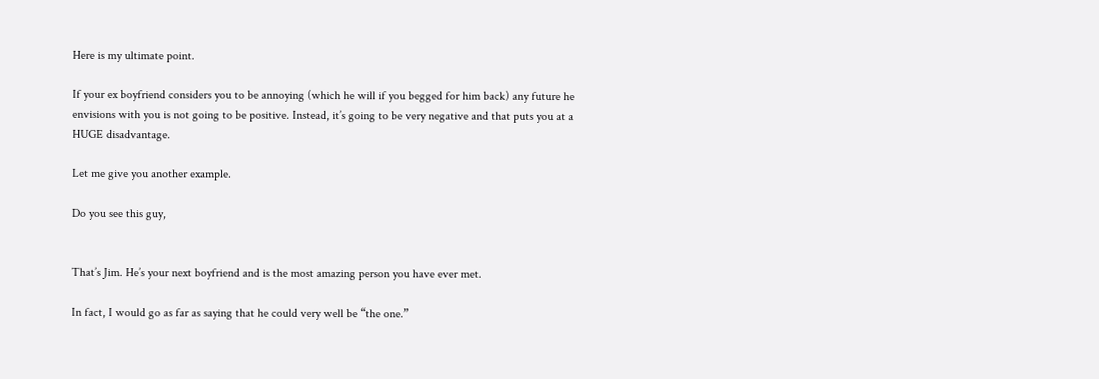Here is my ultimate point.

If your ex boyfriend considers you to be annoying (which he will if you begged for him back) any future he envisions with you is not going to be positive. Instead, it’s going to be very negative and that puts you at a HUGE disadvantage.

Let me give you another example.

Do you see this guy,


That’s Jim. He’s your next boyfriend and is the most amazing person you have ever met.

In fact, I would go as far as saying that he could very well be “the one.”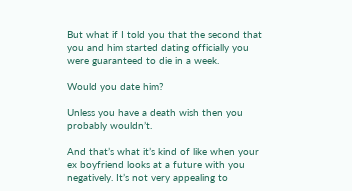But what if I told you that the second that you and him started dating officially you were guaranteed to die in a week.

Would you date him?

Unless you have a death wish then you probably wouldn’t.

And that’s what it’s kind of like when your ex boyfriend looks at a future with you negatively. It’s not very appealing to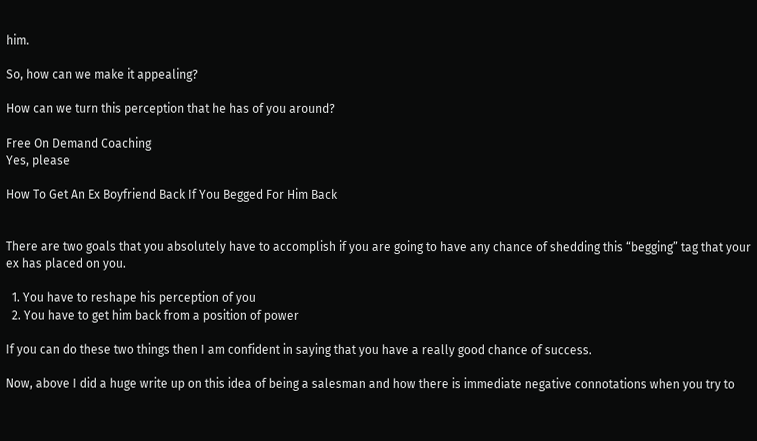him.

So, how can we make it appealing?

How can we turn this perception that he has of you around?

Free On Demand Coaching
Yes, please

How To Get An Ex Boyfriend Back If You Begged For Him Back


There are two goals that you absolutely have to accomplish if you are going to have any chance of shedding this “begging” tag that your ex has placed on you.

  1. You have to reshape his perception of you
  2. You have to get him back from a position of power

If you can do these two things then I am confident in saying that you have a really good chance of success.

Now, above I did a huge write up on this idea of being a salesman and how there is immediate negative connotations when you try to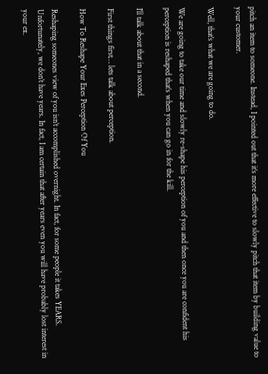pitch an item to someone. Instead, I pointed out that it’s more effective to slowly pitch that item by building value to your customer.

Well, that’s what we are going to do.

We are going to take our time and slowly re-shape his perception of you and then once you are confident his perception is reshaped that’s when you can go in for the kill.

I’ll talk about that in a second.

First things first… lets talk about perception.

How To Reshape Your Exes Perception Of You

Reshaping someones view of you isn’t accomplished overnight. In fact, for some people it takes YEARS. Unfortunately, we don’t have years. In fact, I am certain that after years even you will have probably lost interest in your ex.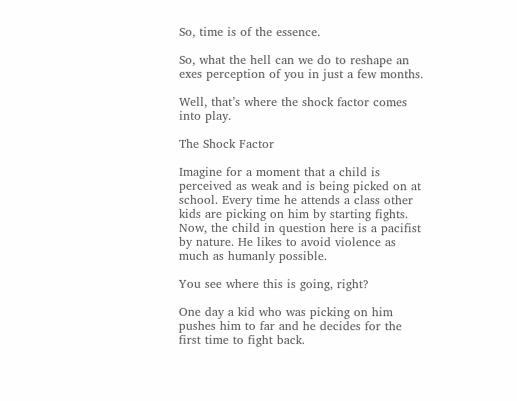So, time is of the essence.

So, what the hell can we do to reshape an exes perception of you in just a few months.

Well, that’s where the shock factor comes into play.

The Shock Factor

Imagine for a moment that a child is perceived as weak and is being picked on at school. Every time he attends a class other kids are picking on him by starting fights. Now, the child in question here is a pacifist by nature. He likes to avoid violence as much as humanly possible.

You see where this is going, right?

One day a kid who was picking on him pushes him to far and he decides for the first time to fight back.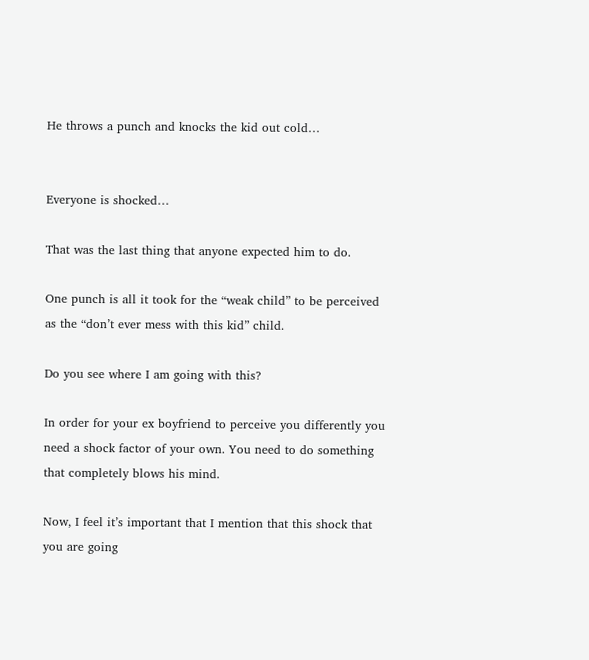He throws a punch and knocks the kid out cold…


Everyone is shocked…

That was the last thing that anyone expected him to do.

One punch is all it took for the “weak child” to be perceived as the “don’t ever mess with this kid” child.

Do you see where I am going with this?

In order for your ex boyfriend to perceive you differently you need a shock factor of your own. You need to do something that completely blows his mind.

Now, I feel it’s important that I mention that this shock that you are going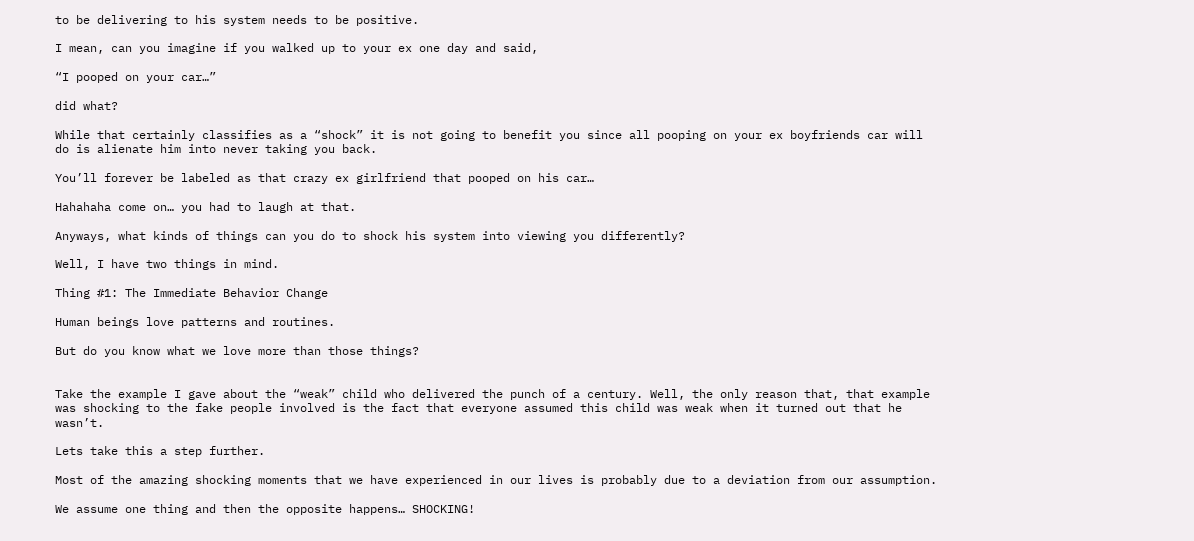to be delivering to his system needs to be positive.

I mean, can you imagine if you walked up to your ex one day and said,

“I pooped on your car…”

did what?

While that certainly classifies as a “shock” it is not going to benefit you since all pooping on your ex boyfriends car will do is alienate him into never taking you back.

You’ll forever be labeled as that crazy ex girlfriend that pooped on his car…

Hahahaha come on… you had to laugh at that.

Anyways, what kinds of things can you do to shock his system into viewing you differently?

Well, I have two things in mind.

Thing #1: The Immediate Behavior Change

Human beings love patterns and routines.

But do you know what we love more than those things?


Take the example I gave about the “weak” child who delivered the punch of a century. Well, the only reason that, that example was shocking to the fake people involved is the fact that everyone assumed this child was weak when it turned out that he wasn’t.

Lets take this a step further.

Most of the amazing shocking moments that we have experienced in our lives is probably due to a deviation from our assumption.

We assume one thing and then the opposite happens… SHOCKING!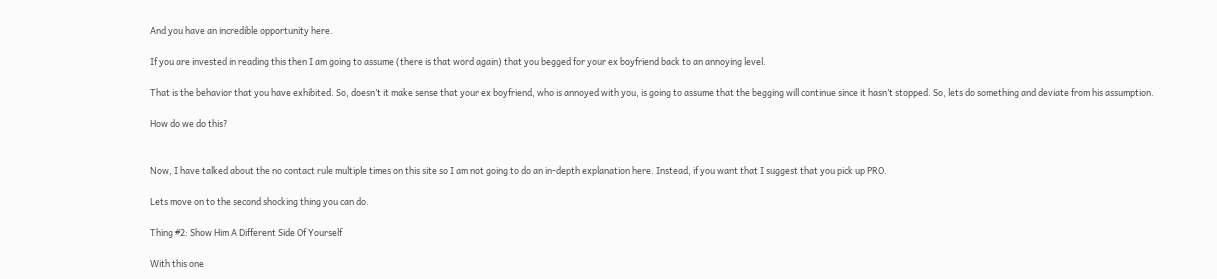And you have an incredible opportunity here.

If you are invested in reading this then I am going to assume (there is that word again) that you begged for your ex boyfriend back to an annoying level.

That is the behavior that you have exhibited. So, doesn’t it make sense that your ex boyfriend, who is annoyed with you, is going to assume that the begging will continue since it hasn’t stopped. So, lets do something and deviate from his assumption.

How do we do this?


Now, I have talked about the no contact rule multiple times on this site so I am not going to do an in-depth explanation here. Instead, if you want that I suggest that you pick up PRO.

Lets move on to the second shocking thing you can do.

Thing #2: Show Him A Different Side Of Yourself

With this one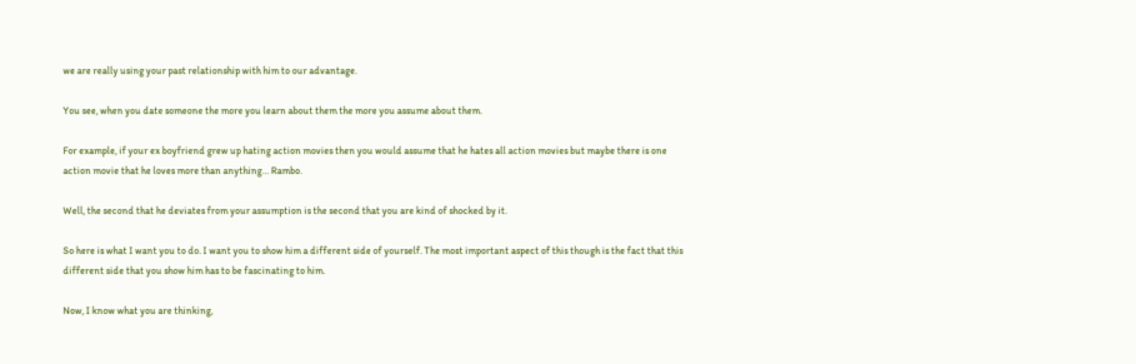we are really using your past relationship with him to our advantage.

You see, when you date someone the more you learn about them the more you assume about them.

For example, if your ex boyfriend grew up hating action movies then you would assume that he hates all action movies but maybe there is one action movie that he loves more than anything… Rambo.

Well, the second that he deviates from your assumption is the second that you are kind of shocked by it.

So here is what I want you to do. I want you to show him a different side of yourself. The most important aspect of this though is the fact that this different side that you show him has to be fascinating to him.

Now, I know what you are thinking,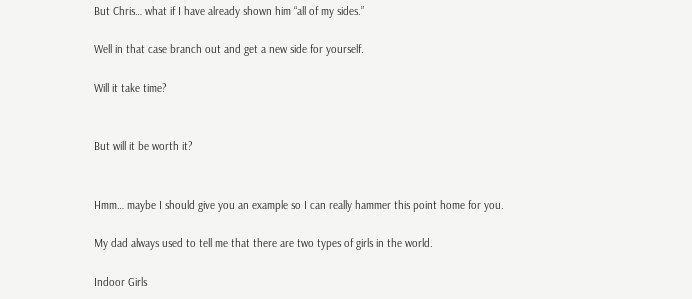But Chris… what if I have already shown him “all of my sides.”

Well in that case branch out and get a new side for yourself.

Will it take time?


But will it be worth it?


Hmm… maybe I should give you an example so I can really hammer this point home for you.

My dad always used to tell me that there are two types of girls in the world.

Indoor Girls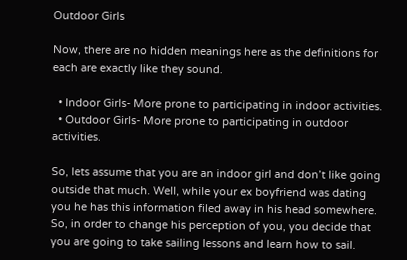Outdoor Girls

Now, there are no hidden meanings here as the definitions for each are exactly like they sound.

  • Indoor Girls- More prone to participating in indoor activities.
  • Outdoor Girls- More prone to participating in outdoor activities.

So, lets assume that you are an indoor girl and don’t like going outside that much. Well, while your ex boyfriend was dating you he has this information filed away in his head somewhere. So, in order to change his perception of you, you decide that you are going to take sailing lessons and learn how to sail.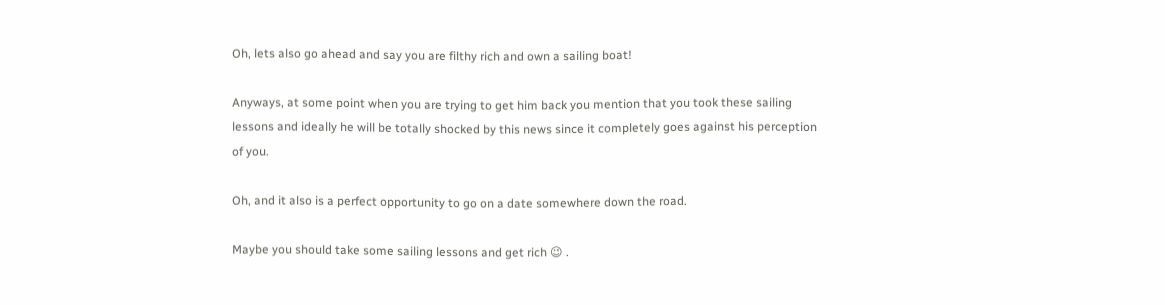Oh, lets also go ahead and say you are filthy rich and own a sailing boat!

Anyways, at some point when you are trying to get him back you mention that you took these sailing lessons and ideally he will be totally shocked by this news since it completely goes against his perception of you.

Oh, and it also is a perfect opportunity to go on a date somewhere down the road.

Maybe you should take some sailing lessons and get rich 😉 .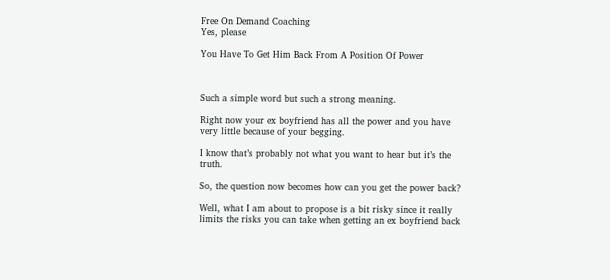Free On Demand Coaching
Yes, please

You Have To Get Him Back From A Position Of Power



Such a simple word but such a strong meaning.

Right now your ex boyfriend has all the power and you have very little because of your begging.

I know that’s probably not what you want to hear but it’s the truth.

So, the question now becomes how can you get the power back?

Well, what I am about to propose is a bit risky since it really limits the risks you can take when getting an ex boyfriend back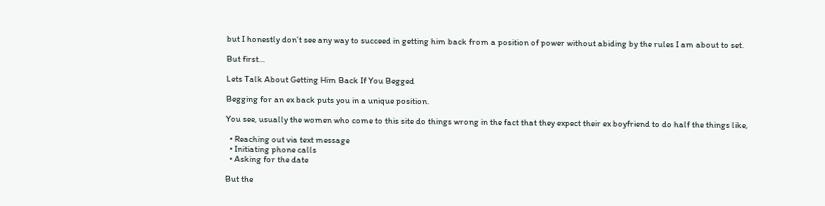but I honestly don’t see any way to succeed in getting him back from a position of power without abiding by the rules I am about to set.

But first…

Lets Talk About Getting Him Back If You Begged

Begging for an ex back puts you in a unique position.

You see, usually the women who come to this site do things wrong in the fact that they expect their ex boyfriend to do half the things like,

  • Reaching out via text message
  • Initiating phone calls
  • Asking for the date

But the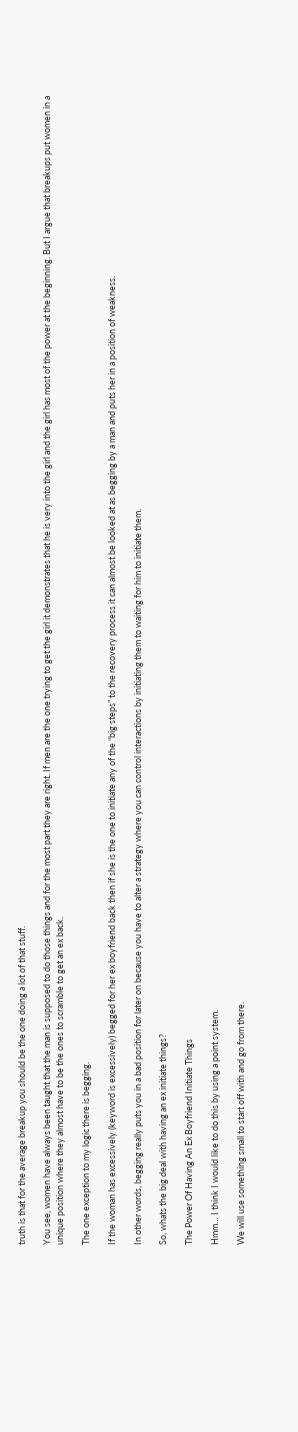truth is that for the average breakup you should be the one doing a lot of that stuff.

You see, women have always been taught that the man is supposed to do those things and for the most part they are right. If men are the one trying to get the girl it demonstrates that he is very into the girl and the girl has most of the power at the beginning. But I argue that breakups put women in a unique position where they almost have to be the ones to scramble to get an ex back.

The one exception to my logic there is begging.

If the woman has excessively (keyword is excessively) begged for her ex boyfriend back then if she is the one to initiate any of the “big steps” to the recovery process it can almost be looked at as begging by a man and puts her in a position of weakness.

In other words, begging really puts you in a bad position for later on because you have to alter a strategy where you can control interactions by initiating them to waiting for him to initiate them.

So, whats the big deal with having an ex initiate things?

The Power Of Having An Ex Boyfriend Initiate Things

Hmm… I think I would like to do this by using a point system.

We will use something small to start off with and go from there.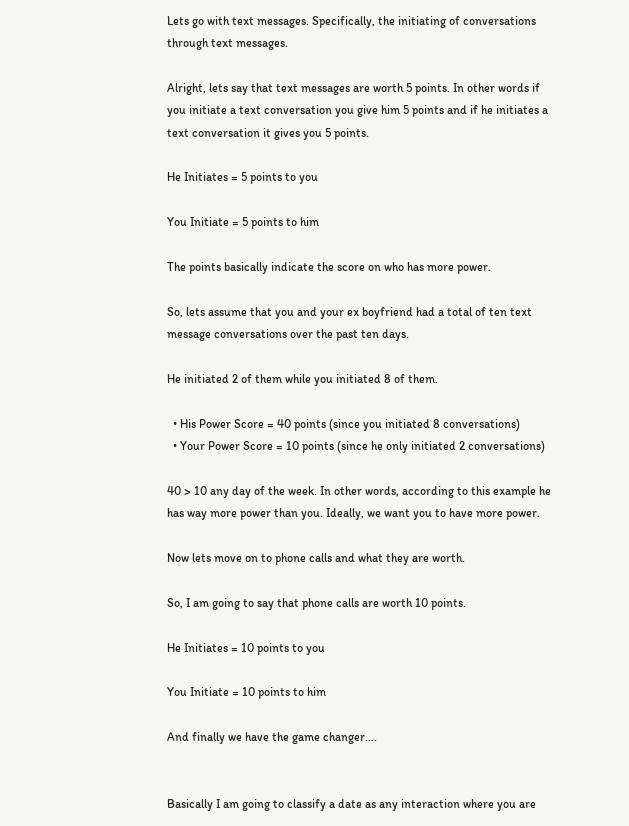Lets go with text messages. Specifically, the initiating of conversations through text messages.

Alright, lets say that text messages are worth 5 points. In other words if you initiate a text conversation you give him 5 points and if he initiates a text conversation it gives you 5 points.

He Initiates = 5 points to you

You Initiate = 5 points to him

The points basically indicate the score on who has more power.

So, lets assume that you and your ex boyfriend had a total of ten text message conversations over the past ten days.

He initiated 2 of them while you initiated 8 of them.

  • His Power Score = 40 points (since you initiated 8 conversations)
  • Your Power Score = 10 points (since he only initiated 2 conversations)

40 > 10 any day of the week. In other words, according to this example he has way more power than you. Ideally, we want you to have more power.

Now lets move on to phone calls and what they are worth.

So, I am going to say that phone calls are worth 10 points.

He Initiates = 10 points to you

You Initiate = 10 points to him

And finally we have the game changer….


Basically I am going to classify a date as any interaction where you are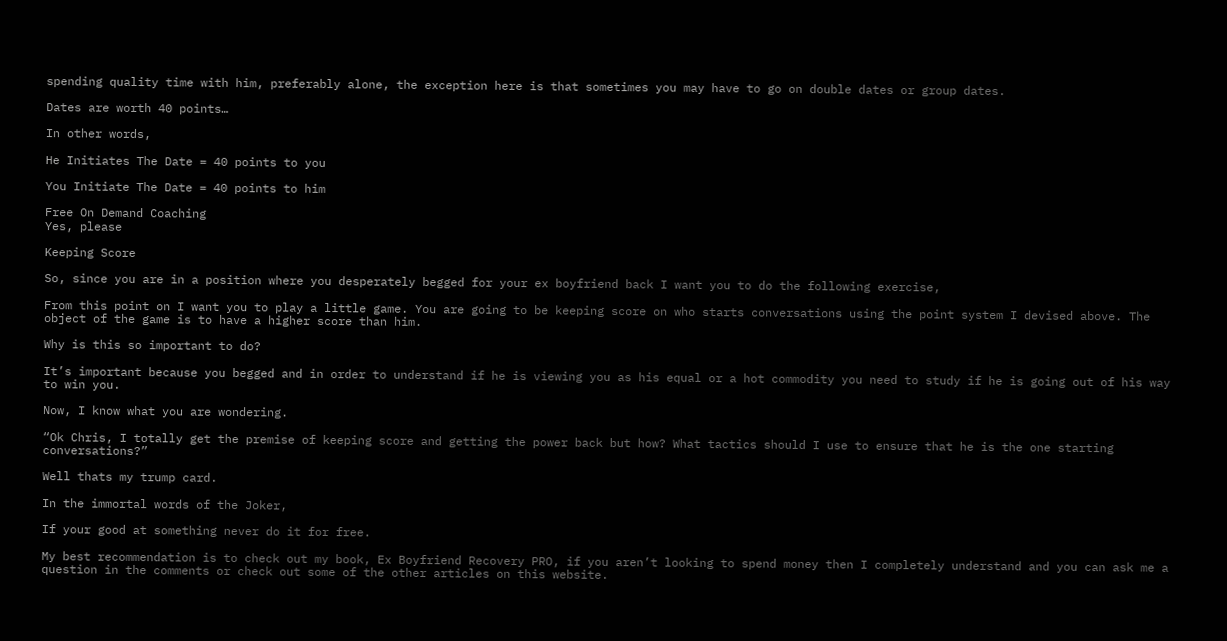spending quality time with him, preferably alone, the exception here is that sometimes you may have to go on double dates or group dates.

Dates are worth 40 points…

In other words,

He Initiates The Date = 40 points to you

You Initiate The Date = 40 points to him

Free On Demand Coaching
Yes, please

Keeping Score

So, since you are in a position where you desperately begged for your ex boyfriend back I want you to do the following exercise,

From this point on I want you to play a little game. You are going to be keeping score on who starts conversations using the point system I devised above. The object of the game is to have a higher score than him.

Why is this so important to do?

It’s important because you begged and in order to understand if he is viewing you as his equal or a hot commodity you need to study if he is going out of his way to win you.

Now, I know what you are wondering.

“Ok Chris, I totally get the premise of keeping score and getting the power back but how? What tactics should I use to ensure that he is the one starting conversations?”

Well thats my trump card.

In the immortal words of the Joker,

If your good at something never do it for free.

My best recommendation is to check out my book, Ex Boyfriend Recovery PRO, if you aren’t looking to spend money then I completely understand and you can ask me a question in the comments or check out some of the other articles on this website.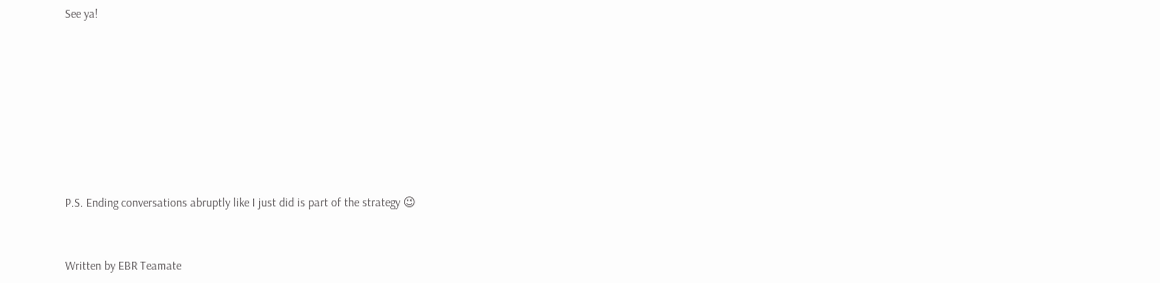See ya!








P.S. Ending conversations abruptly like I just did is part of the strategy 😉


Written by EBR Teamate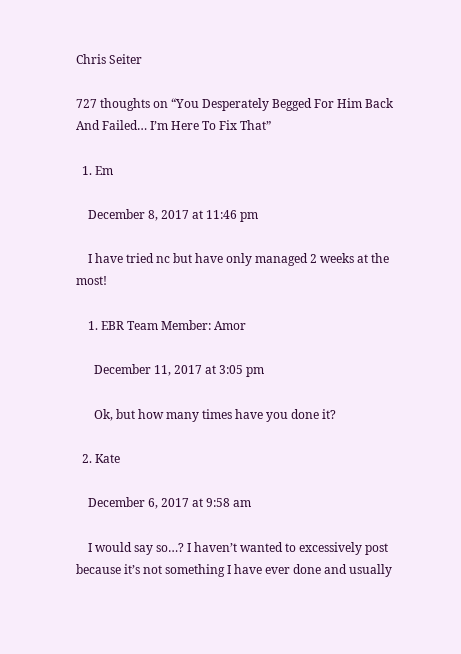Chris Seiter

727 thoughts on “You Desperately Begged For Him Back And Failed… I’m Here To Fix That”

  1. Em

    December 8, 2017 at 11:46 pm

    I have tried nc but have only managed 2 weeks at the most!

    1. EBR Team Member: Amor

      December 11, 2017 at 3:05 pm

      Ok, but how many times have you done it?

  2. Kate

    December 6, 2017 at 9:58 am

    I would say so…? I haven’t wanted to excessively post because it’s not something I have ever done and usually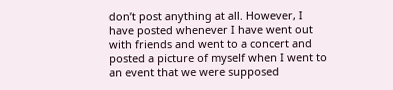don’t post anything at all. However, I have posted whenever I have went out with friends and went to a concert and posted a picture of myself when I went to an event that we were supposed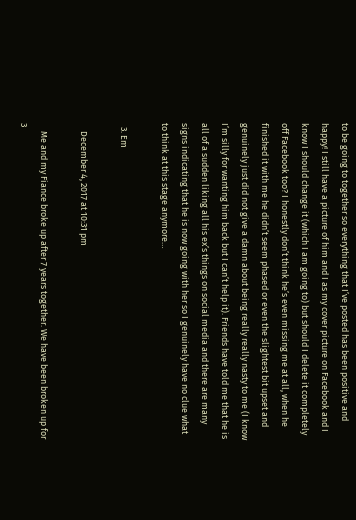to be going to together so everything that I’ve posted has been positive and happy! I still have a picture of him and I as my cover picture on Facebook and I know I should change it (which I am going to) but should I delete it completely off Facebook too? I honestly don’t think he’s even missing me at all, when he finished it with me he didn’t seem phased or even the slightest bit upset and genuinely just did not give a damn about being really really nasty to me (I know I’m silly for wanting him back but I can’t help it). Friends have told me that he is all of a sudden liking all his ex’s things on social media and there are many signs indicating that he is now going with her so I genuinely have no clue what to think at this stage anymore…

  3. Em

    December 4, 2017 at 10:31 pm

    Me and my Fiance broke up after 7 years together. We have been broken up for 3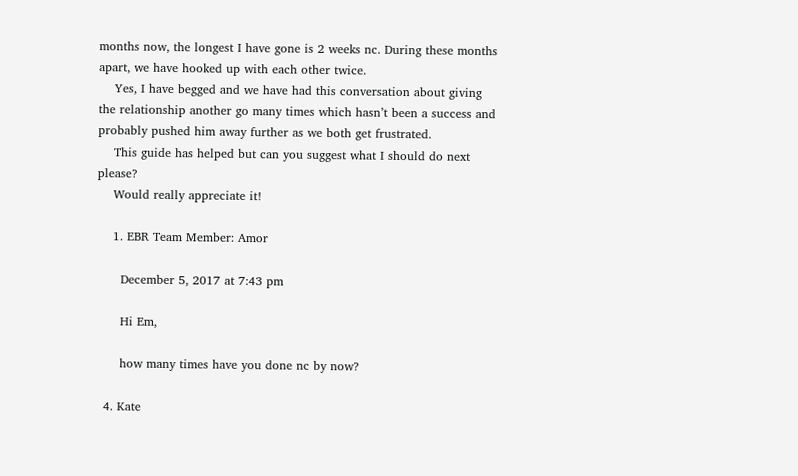months now, the longest I have gone is 2 weeks nc. During these months apart, we have hooked up with each other twice.
    Yes, I have begged and we have had this conversation about giving the relationship another go many times which hasn’t been a success and probably pushed him away further as we both get frustrated.
    This guide has helped but can you suggest what I should do next please?
    Would really appreciate it!

    1. EBR Team Member: Amor

      December 5, 2017 at 7:43 pm

      Hi Em,

      how many times have you done nc by now?

  4. Kate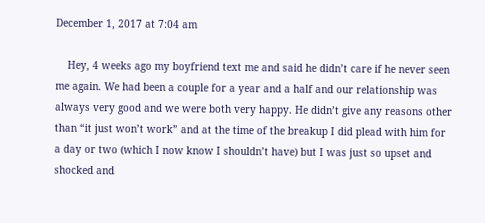December 1, 2017 at 7:04 am

    Hey, 4 weeks ago my boyfriend text me and said he didn’t care if he never seen me again. We had been a couple for a year and a half and our relationship was always very good and we were both very happy. He didn’t give any reasons other than “it just won’t work” and at the time of the breakup I did plead with him for a day or two (which I now know I shouldn’t have) but I was just so upset and shocked and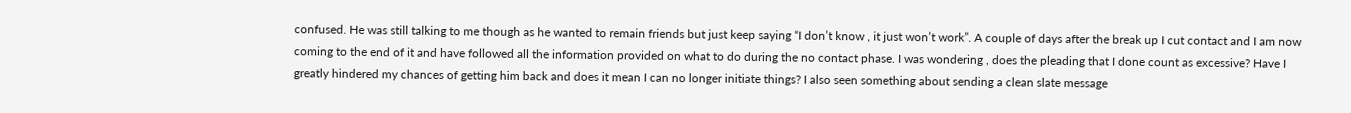confused. He was still talking to me though as he wanted to remain friends but just keep saying “I don’t know , it just won’t work”. A couple of days after the break up I cut contact and I am now coming to the end of it and have followed all the information provided on what to do during the no contact phase. I was wondering , does the pleading that I done count as excessive? Have I greatly hindered my chances of getting him back and does it mean I can no longer initiate things? I also seen something about sending a clean slate message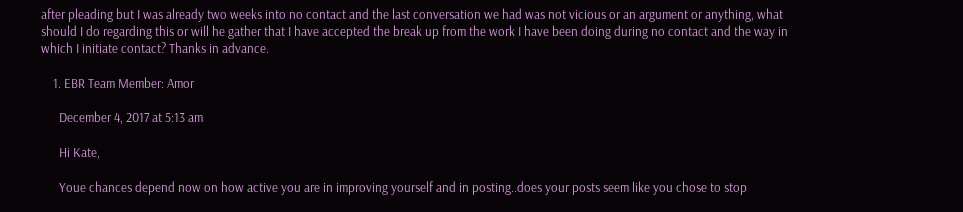after pleading but I was already two weeks into no contact and the last conversation we had was not vicious or an argument or anything, what should I do regarding this or will he gather that I have accepted the break up from the work I have been doing during no contact and the way in which I initiate contact? Thanks in advance.

    1. EBR Team Member: Amor

      December 4, 2017 at 5:13 am

      Hi Kate,

      Youe chances depend now on how active you are in improving yourself and in posting..does your posts seem like you chose to stop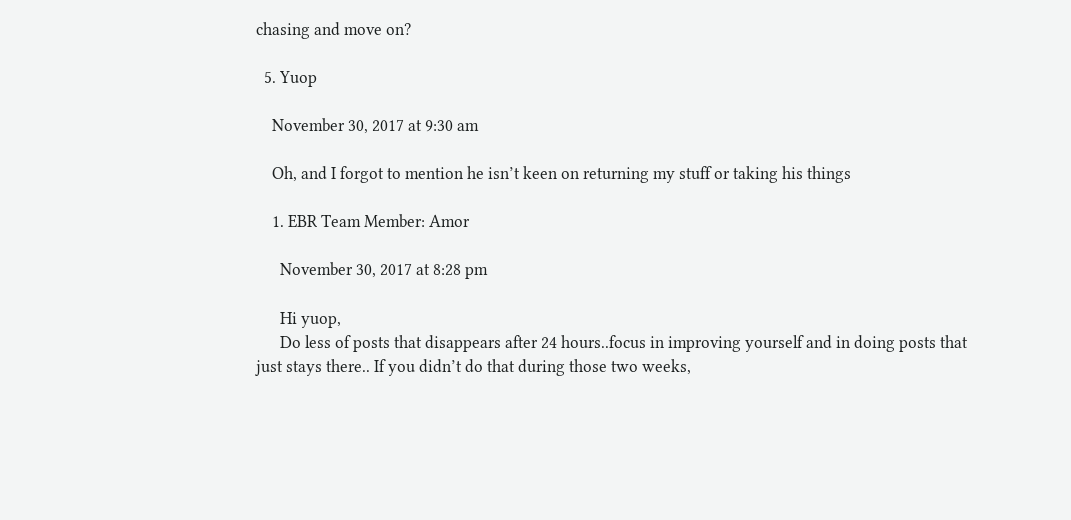chasing and move on?

  5. Yuop

    November 30, 2017 at 9:30 am

    Oh, and I forgot to mention he isn’t keen on returning my stuff or taking his things

    1. EBR Team Member: Amor

      November 30, 2017 at 8:28 pm

      Hi yuop,
      Do less of posts that disappears after 24 hours..focus in improving yourself and in doing posts that just stays there.. If you didn’t do that during those two weeks,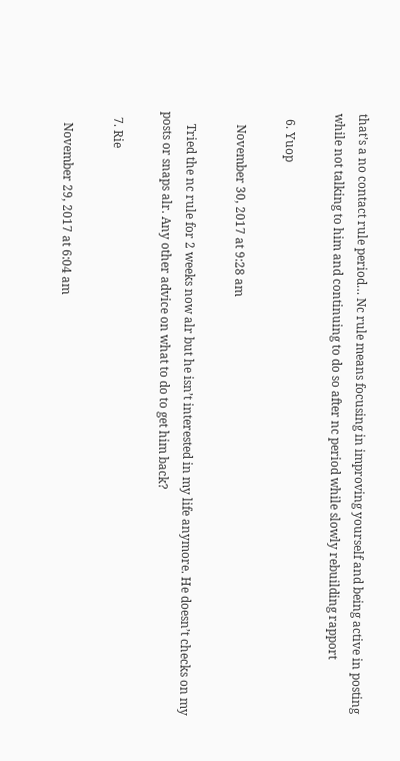that’s a no contact rule period… Nc rule means focusing in improving yourself and being active in posting while not talking to him and continuing to do so after nc period while slowly rebuilding rapport

  6. Yuop

    November 30, 2017 at 9:28 am

    Tried the nc rule for 2 weeks now alr but he isn’t interested in my life anymore. He doesn’t checks on my posts or snaps alr. Any other advice on what to do to get him back?

  7. Rie

    November 29, 2017 at 6:04 am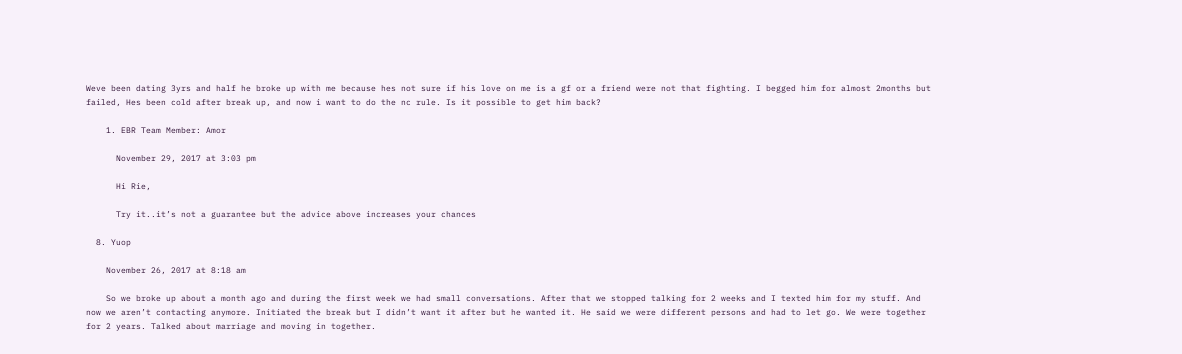Weve been dating 3yrs and half he broke up with me because hes not sure if his love on me is a gf or a friend were not that fighting. I begged him for almost 2months but failed, Hes been cold after break up, and now i want to do the nc rule. Is it possible to get him back?

    1. EBR Team Member: Amor

      November 29, 2017 at 3:03 pm

      Hi Rie,

      Try it..it’s not a guarantee but the advice above increases your chances

  8. Yuop

    November 26, 2017 at 8:18 am

    So we broke up about a month ago and during the first week we had small conversations. After that we stopped talking for 2 weeks and I texted him for my stuff. And now we aren’t contacting anymore. Initiated the break but I didn’t want it after but he wanted it. He said we were different persons and had to let go. We were together for 2 years. Talked about marriage and moving in together.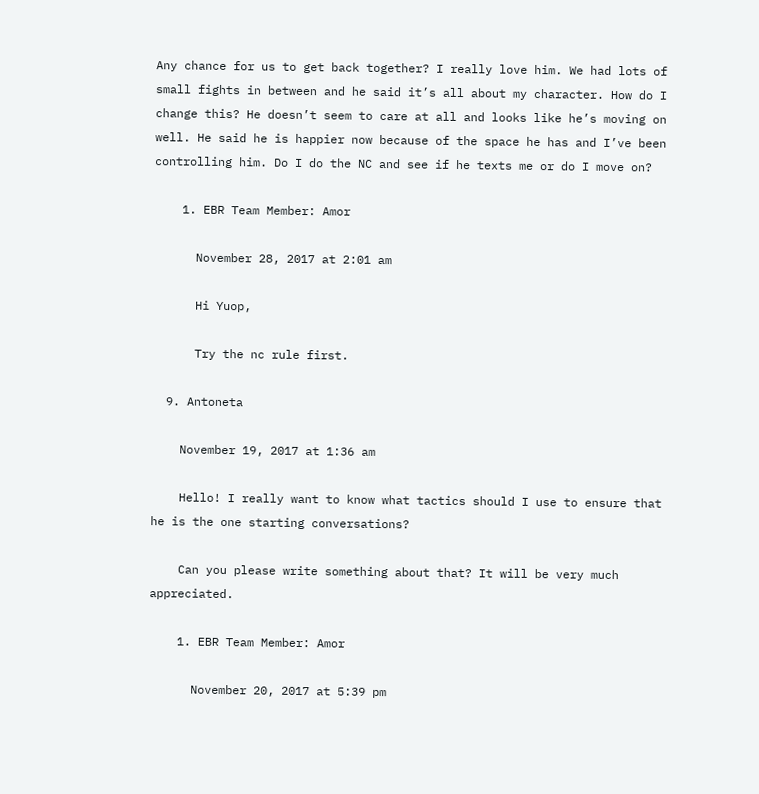Any chance for us to get back together? I really love him. We had lots of small fights in between and he said it’s all about my character. How do I change this? He doesn’t seem to care at all and looks like he’s moving on well. He said he is happier now because of the space he has and I’ve been controlling him. Do I do the NC and see if he texts me or do I move on?

    1. EBR Team Member: Amor

      November 28, 2017 at 2:01 am

      Hi Yuop,

      Try the nc rule first.

  9. Antoneta

    November 19, 2017 at 1:36 am

    Hello! I really want to know what tactics should I use to ensure that he is the one starting conversations?

    Can you please write something about that? It will be very much appreciated.

    1. EBR Team Member: Amor

      November 20, 2017 at 5:39 pm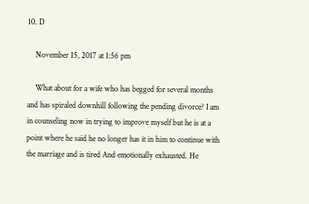10. D

    November 15, 2017 at 1:56 pm

    What about for a wife who has begged for several months and has spiraled downhill following the pending divorce? I am in counseling now in trying to improve myself but he is at a point where he said he no longer has it in him to continue with the marriage and is tired And emotionally exhausted. He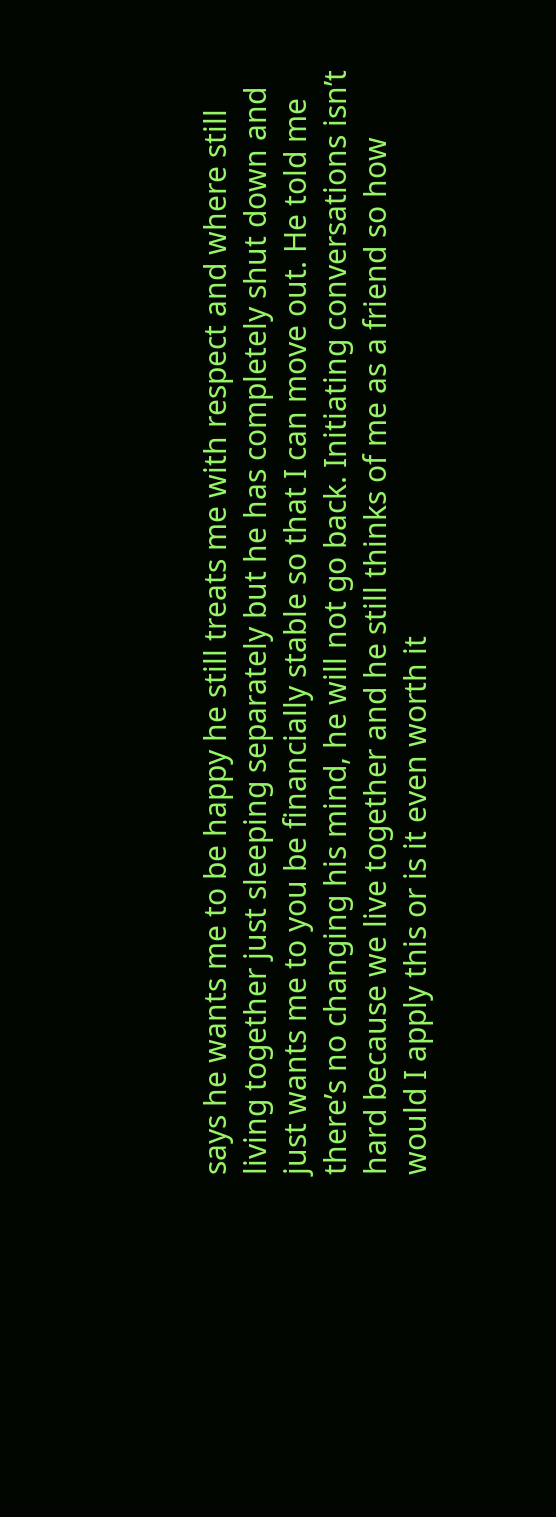says he wants me to be happy he still treats me with respect and where still living together just sleeping separately but he has completely shut down and just wants me to you be financially stable so that I can move out. He told me there’s no changing his mind, he will not go back. Initiating conversations isn’t hard because we live together and he still thinks of me as a friend so how would I apply this or is it even worth it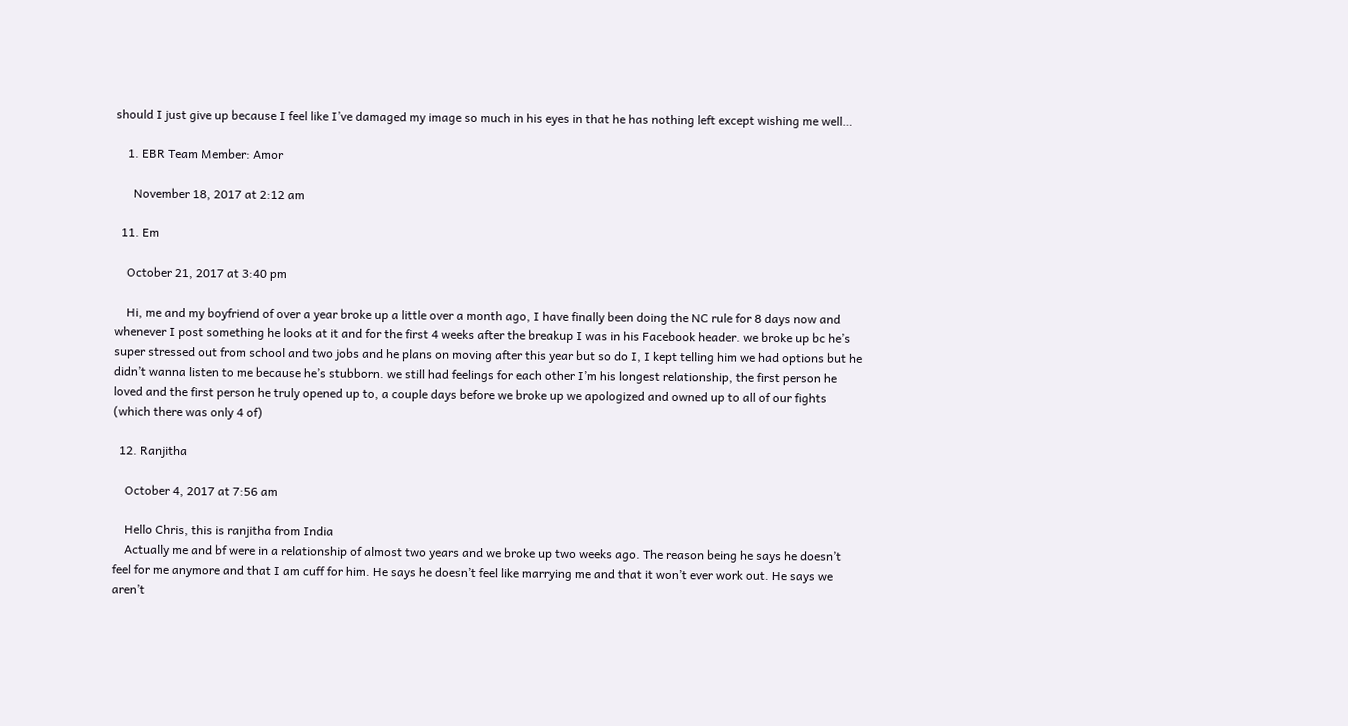should I just give up because I feel like I’ve damaged my image so much in his eyes in that he has nothing left except wishing me well…

    1. EBR Team Member: Amor

      November 18, 2017 at 2:12 am

  11. Em

    October 21, 2017 at 3:40 pm

    Hi, me and my boyfriend of over a year broke up a little over a month ago, I have finally been doing the NC rule for 8 days now and whenever I post something he looks at it and for the first 4 weeks after the breakup I was in his Facebook header. we broke up bc he’s super stressed out from school and two jobs and he plans on moving after this year but so do I, I kept telling him we had options but he didn’t wanna listen to me because he’s stubborn. we still had feelings for each other I’m his longest relationship, the first person he loved and the first person he truly opened up to, a couple days before we broke up we apologized and owned up to all of our fights (which there was only 4 of)

  12. Ranjitha

    October 4, 2017 at 7:56 am

    Hello Chris, this is ranjitha from India
    Actually me and bf were in a relationship of almost two years and we broke up two weeks ago. The reason being he says he doesn’t feel for me anymore and that I am cuff for him. He says he doesn’t feel like marrying me and that it won’t ever work out. He says we aren’t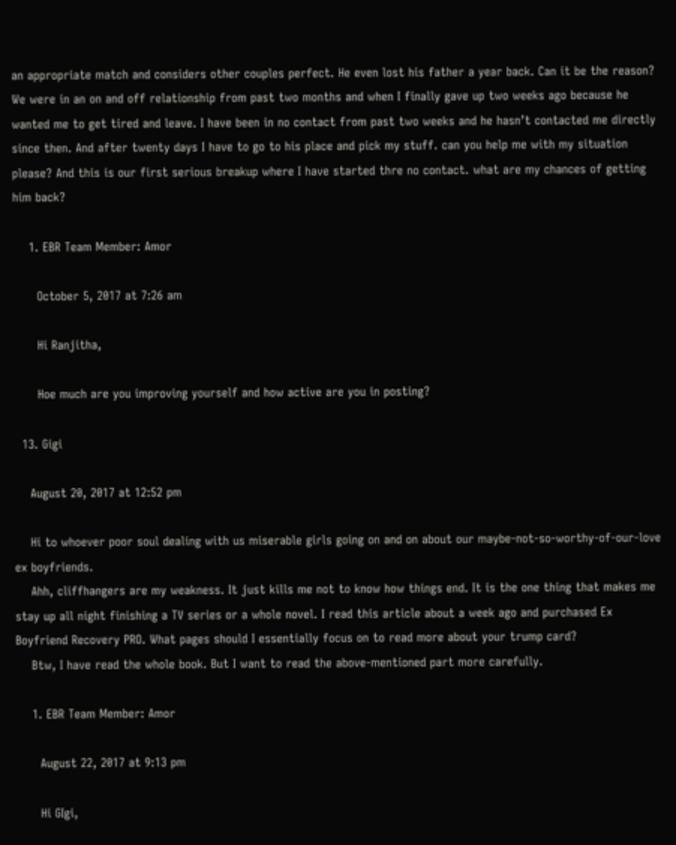an appropriate match and considers other couples perfect. He even lost his father a year back. Can it be the reason? We were in an on and off relationship from past two months and when I finally gave up two weeks ago because he wanted me to get tired and leave. I have been in no contact from past two weeks and he hasn’t contacted me directly since then. And after twenty days I have to go to his place and pick my stuff. can you help me with my situation please? And this is our first serious breakup where I have started thre no contact. what are my chances of getting him back?

    1. EBR Team Member: Amor

      October 5, 2017 at 7:26 am

      Hi Ranjitha,

      Hoe much are you improving yourself and how active are you in posting?

  13. Gigi

    August 20, 2017 at 12:52 pm

    Hi to whoever poor soul dealing with us miserable girls going on and on about our maybe-not-so-worthy-of-our-love ex boyfriends.
    Ahh, cliffhangers are my weakness. It just kills me not to know how things end. It is the one thing that makes me stay up all night finishing a TV series or a whole novel. I read this article about a week ago and purchased Ex Boyfriend Recovery PRO. What pages should I essentially focus on to read more about your trump card?
    Btw, I have read the whole book. But I want to read the above-mentioned part more carefully.

    1. EBR Team Member: Amor

      August 22, 2017 at 9:13 pm

      Hi GIgi,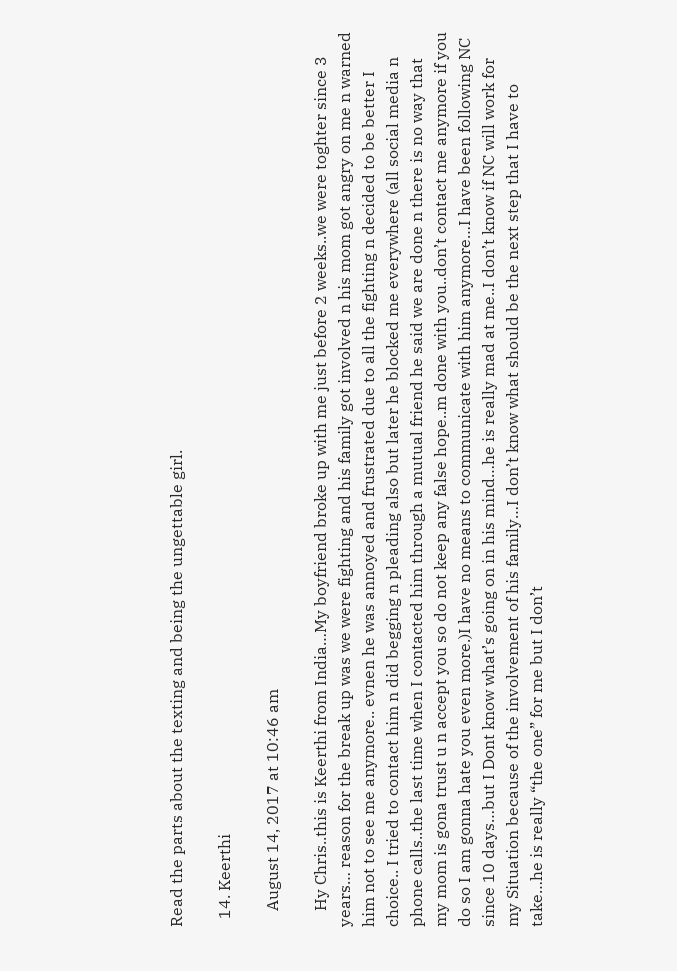Read the parts about the texting and being the ungettable girl.

  14. Keerthi

    August 14, 2017 at 10:46 am

    Hy Chris..this is Keerthi from India…My boyfriend broke up with me just before 2 weeks..we were toghter since 3 years… reason for the break up was we were fighting and his family got involved n his mom got angry on me n warned him not to see me anymore.. evnen he was annoyed and frustrated due to all the fighting n decided to be better I choice.. I tried to contact him n did begging n pleading also but later he blocked me everywhere (all social media n phone calls..the last time when I contacted him through a mutual friend he said we are done n there is no way that my mom is gona trust u n accept you so do not keep any false hope..m done with you..don’t contact me anymore if you do so I am gonna hate you even more.)I have no means to communicate with him anymore…I have been following NC since 10 days…but I Dont know what’s going on in his mind…he is really mad at me..I don’t know if NC will work for my Situation because of the involvement of his family…I don’t know what should be the next step that I have to take…he is really “the one” for me but I don’t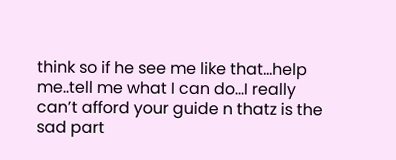think so if he see me like that…help me..tell me what I can do…I really can’t afford your guide n thatz is the sad part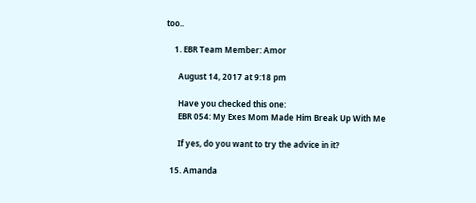too..

    1. EBR Team Member: Amor

      August 14, 2017 at 9:18 pm

      Have you checked this one:
      EBR 054: My Exes Mom Made Him Break Up With Me

      If yes, do you want to try the advice in it?

  15. Amanda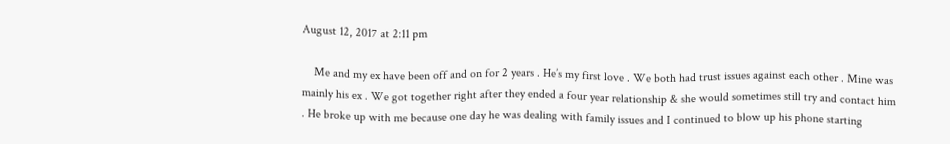August 12, 2017 at 2:11 pm

    Me and my ex have been off and on for 2 years . He’s my first love . We both had trust issues against each other . Mine was mainly his ex . We got together right after they ended a four year relationship & she would sometimes still try and contact him . He broke up with me because one day he was dealing with family issues and I continued to blow up his phone starting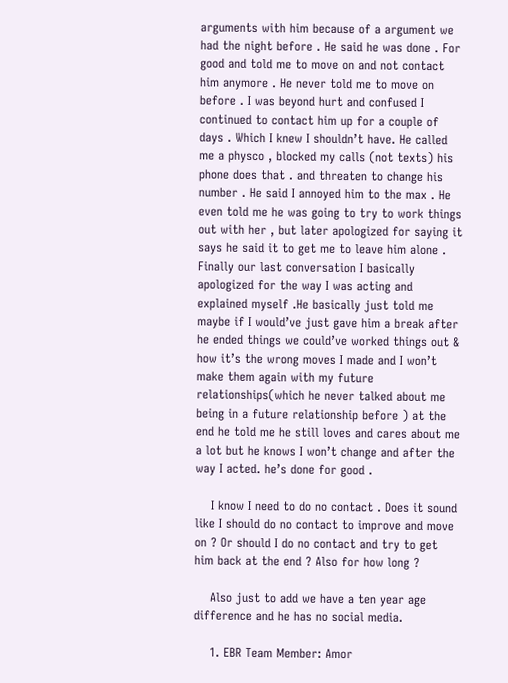arguments with him because of a argument we had the night before . He said he was done . For good and told me to move on and not contact him anymore . He never told me to move on before . I was beyond hurt and confused I continued to contact him up for a couple of days . Which I knew I shouldn’t have. He called me a physco , blocked my calls (not texts) his phone does that . and threaten to change his number . He said I annoyed him to the max . He even told me he was going to try to work things out with her , but later apologized for saying it says he said it to get me to leave him alone . Finally our last conversation I basically apologized for the way I was acting and explained myself .He basically just told me maybe if I would’ve just gave him a break after he ended things we could’ve worked things out & how it’s the wrong moves I made and I won’t make them again with my future relationships(which he never talked about me being in a future relationship before ) at the end he told me he still loves and cares about me a lot but he knows I won’t change and after the way I acted. he’s done for good .

    I know I need to do no contact . Does it sound like I should do no contact to improve and move on ? Or should I do no contact and try to get him back at the end ? Also for how long ?

    Also just to add we have a ten year age difference and he has no social media.

    1. EBR Team Member: Amor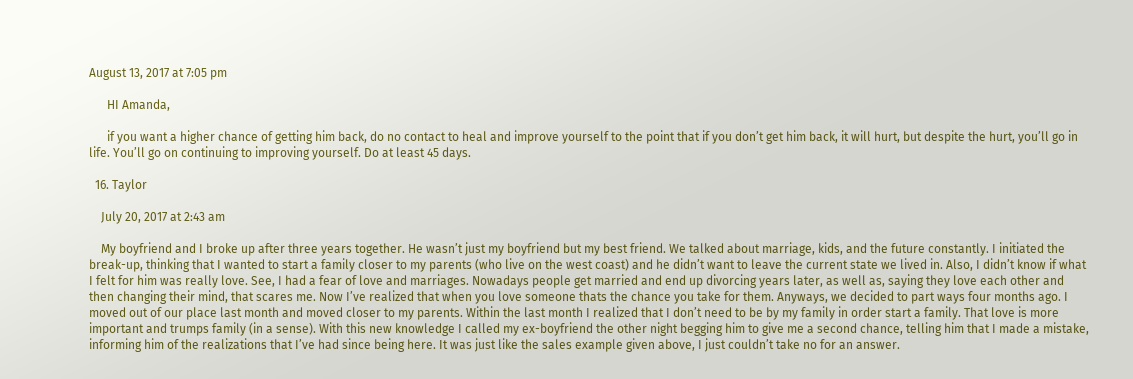August 13, 2017 at 7:05 pm

      HI Amanda,

      if you want a higher chance of getting him back, do no contact to heal and improve yourself to the point that if you don’t get him back, it will hurt, but despite the hurt, you’ll go in life. You’ll go on continuing to improving yourself. Do at least 45 days.

  16. Taylor

    July 20, 2017 at 2:43 am

    My boyfriend and I broke up after three years together. He wasn’t just my boyfriend but my best friend. We talked about marriage, kids, and the future constantly. I initiated the break-up, thinking that I wanted to start a family closer to my parents (who live on the west coast) and he didn’t want to leave the current state we lived in. Also, I didn’t know if what I felt for him was really love. See, I had a fear of love and marriages. Nowadays people get married and end up divorcing years later, as well as, saying they love each other and then changing their mind, that scares me. Now I’ve realized that when you love someone thats the chance you take for them. Anyways, we decided to part ways four months ago. I moved out of our place last month and moved closer to my parents. Within the last month I realized that I don’t need to be by my family in order start a family. That love is more important and trumps family (in a sense). With this new knowledge I called my ex-boyfriend the other night begging him to give me a second chance, telling him that I made a mistake, informing him of the realizations that I’ve had since being here. It was just like the sales example given above, I just couldn’t take no for an answer.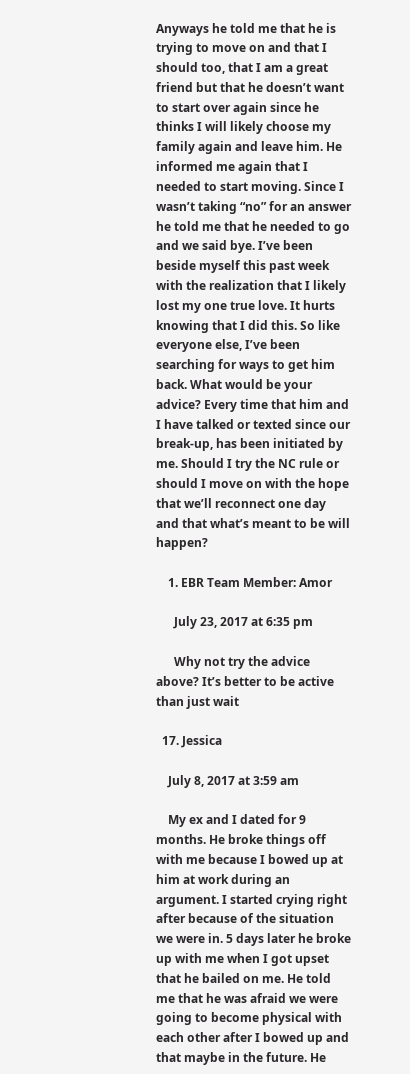Anyways he told me that he is trying to move on and that I should too, that I am a great friend but that he doesn’t want to start over again since he thinks I will likely choose my family again and leave him. He informed me again that I needed to start moving. Since I wasn’t taking “no” for an answer he told me that he needed to go and we said bye. I’ve been beside myself this past week with the realization that I likely lost my one true love. It hurts knowing that I did this. So like everyone else, I’ve been searching for ways to get him back. What would be your advice? Every time that him and I have talked or texted since our break-up, has been initiated by me. Should I try the NC rule or should I move on with the hope that we’ll reconnect one day and that what’s meant to be will happen?

    1. EBR Team Member: Amor

      July 23, 2017 at 6:35 pm

      Why not try the advice above? It’s better to be active than just wait

  17. Jessica

    July 8, 2017 at 3:59 am

    My ex and I dated for 9 months. He broke things off with me because I bowed up at him at work during an argument. I started crying right after because of the situation we were in. 5 days later he broke up with me when I got upset that he bailed on me. He told me that he was afraid we were going to become physical with each other after I bowed up and that maybe in the future. He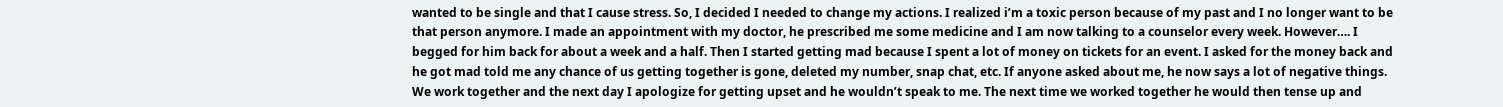wanted to be single and that I cause stress. So, I decided I needed to change my actions. I realized i’m a toxic person because of my past and I no longer want to be that person anymore. I made an appointment with my doctor, he prescribed me some medicine and I am now talking to a counselor every week. However…. I begged for him back for about a week and a half. Then I started getting mad because I spent a lot of money on tickets for an event. I asked for the money back and he got mad told me any chance of us getting together is gone, deleted my number, snap chat, etc. If anyone asked about me, he now says a lot of negative things. We work together and the next day I apologize for getting upset and he wouldn’t speak to me. The next time we worked together he would then tense up and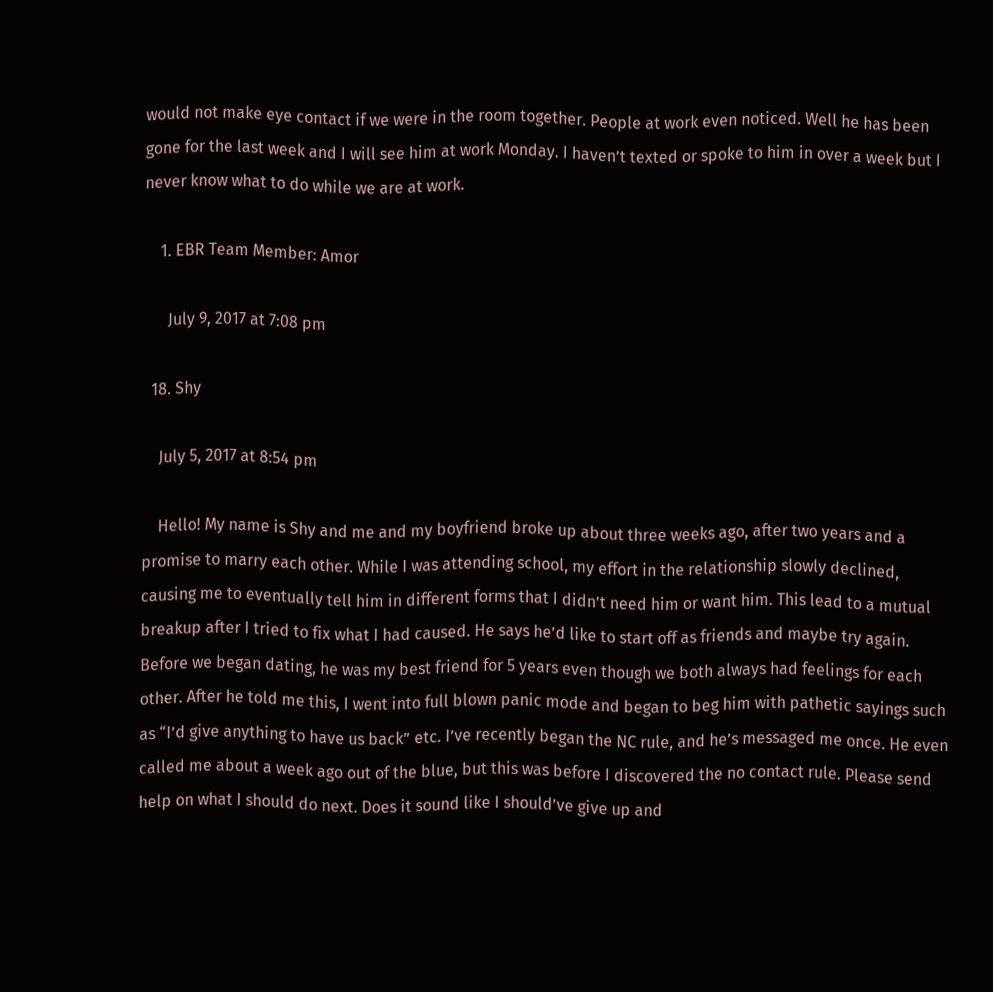would not make eye contact if we were in the room together. People at work even noticed. Well he has been gone for the last week and I will see him at work Monday. I haven’t texted or spoke to him in over a week but I never know what to do while we are at work.

    1. EBR Team Member: Amor

      July 9, 2017 at 7:08 pm

  18. Shy

    July 5, 2017 at 8:54 pm

    Hello! My name is Shy and me and my boyfriend broke up about three weeks ago, after two years and a promise to marry each other. While I was attending school, my effort in the relationship slowly declined, causing me to eventually tell him in different forms that I didn’t need him or want him. This lead to a mutual breakup after I tried to fix what I had caused. He says he’d like to start off as friends and maybe try again. Before we began dating, he was my best friend for 5 years even though we both always had feelings for each other. After he told me this, I went into full blown panic mode and began to beg him with pathetic sayings such as “I’d give anything to have us back” etc. I’ve recently began the NC rule, and he’s messaged me once. He even called me about a week ago out of the blue, but this was before I discovered the no contact rule. Please send help on what I should do next. Does it sound like I should’ve give up and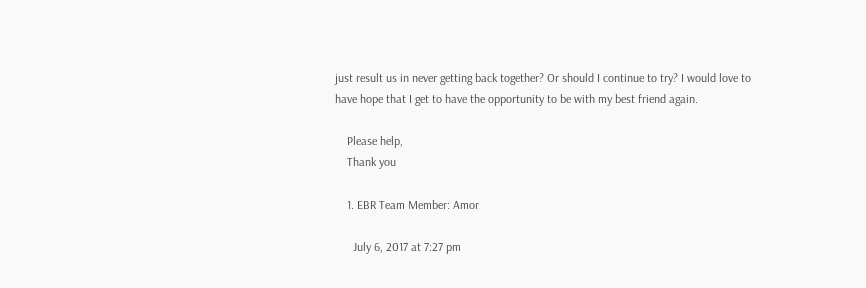just result us in never getting back together? Or should I continue to try? I would love to have hope that I get to have the opportunity to be with my best friend again.

    Please help,
    Thank you

    1. EBR Team Member: Amor

      July 6, 2017 at 7:27 pm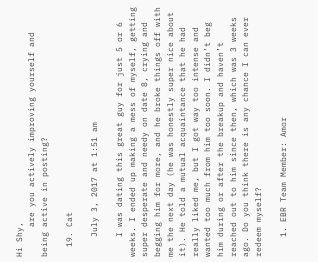Hi Shy,
      are you actively improving yourself and being active in posting?

  19. Cat

    July 3, 2017 at 1:51 am

    I was dating this great guy for just 5 or 6 weeks. I ended up making a mess of myself, getting super desperate and needy on date 8, crying and begging him for more, and he broke things off with me the next day (he was honestly super nice about it). He told a mutual acquaintance that he had really liked me, but I got way too intense and wanted too much from him too soon. I didn’t beg him during or after the breakup and haven’t reached out to him since then, which was 3 weeks ago. Do you think there is any chance I can ever redeem myself?

    1. EBR Team Member: Amor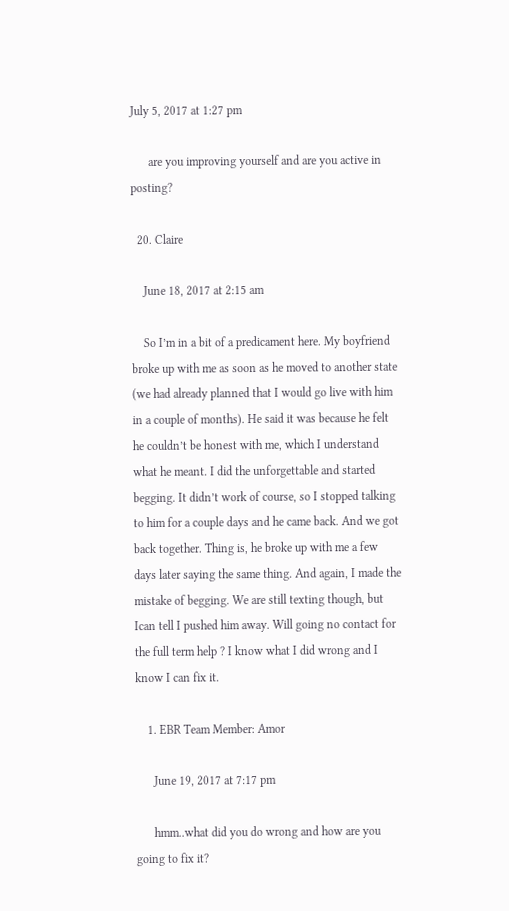July 5, 2017 at 1:27 pm

      are you improving yourself and are you active in posting?

  20. Claire

    June 18, 2017 at 2:15 am

    So I’m in a bit of a predicament here. My boyfriend broke up with me as soon as he moved to another state (we had already planned that I would go live with him in a couple of months). He said it was because he felt he couldn’t be honest with me, which I understand what he meant. I did the unforgettable and started begging. It didn’t work of course, so I stopped talking to him for a couple days and he came back. And we got back together. Thing is, he broke up with me a few days later saying the same thing. And again, I made the mistake of begging. We are still texting though, but Ican tell I pushed him away. Will going no contact for the full term help ? I know what I did wrong and I know I can fix it.

    1. EBR Team Member: Amor

      June 19, 2017 at 7:17 pm

      hmm..what did you do wrong and how are you going to fix it?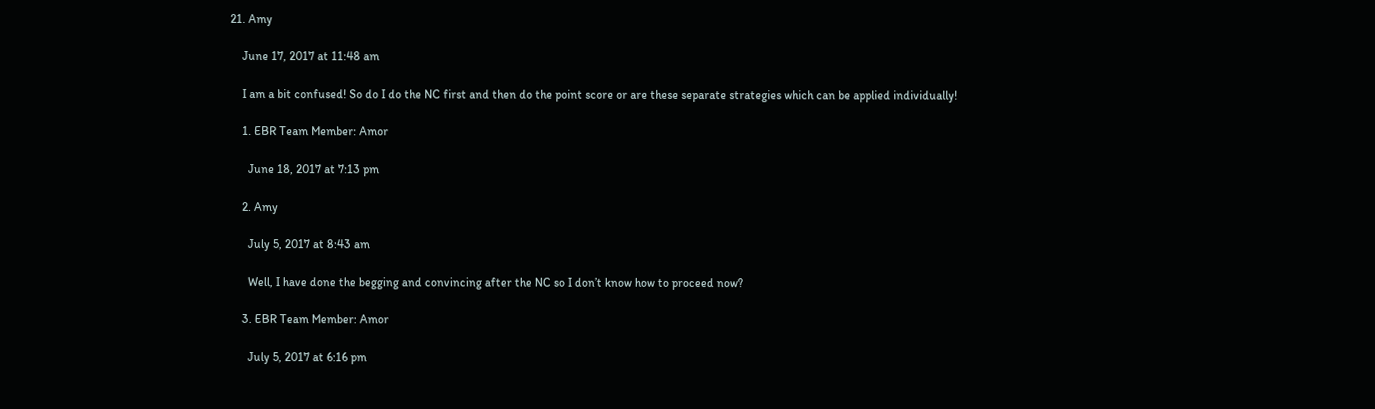21. Amy

    June 17, 2017 at 11:48 am

    I am a bit confused! So do I do the NC first and then do the point score or are these separate strategies which can be applied individually!

    1. EBR Team Member: Amor

      June 18, 2017 at 7:13 pm

    2. Amy

      July 5, 2017 at 8:43 am

      Well, I have done the begging and convincing after the NC so I don’t know how to proceed now?

    3. EBR Team Member: Amor

      July 5, 2017 at 6:16 pm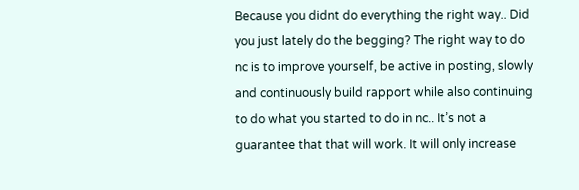Because you didnt do everything the right way.. Did you just lately do the begging? The right way to do nc is to improve yourself, be active in posting, slowly and continuously build rapport while also continuing to do what you started to do in nc.. It’s not a guarantee that that will work. It will only increase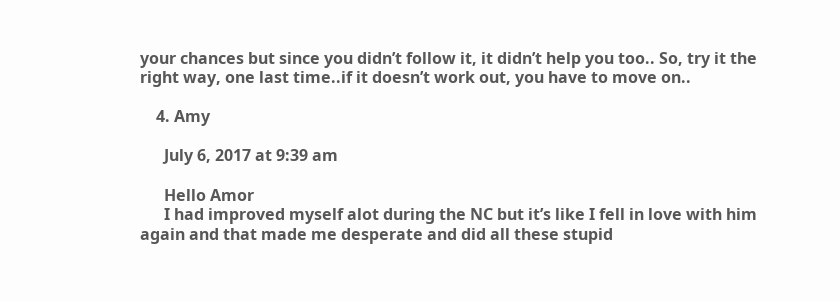your chances but since you didn’t follow it, it didn’t help you too.. So, try it the right way, one last time..if it doesn’t work out, you have to move on..

    4. Amy

      July 6, 2017 at 9:39 am

      Hello Amor
      I had improved myself alot during the NC but it’s like I fell in love with him again and that made me desperate and did all these stupid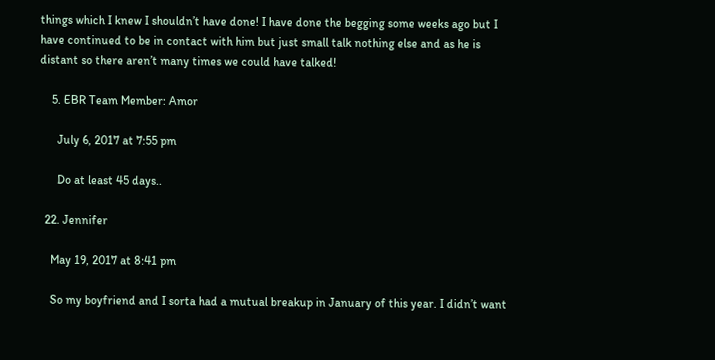things which I knew I shouldn’t have done! I have done the begging some weeks ago but I have continued to be in contact with him but just small talk nothing else and as he is distant so there aren’t many times we could have talked!

    5. EBR Team Member: Amor

      July 6, 2017 at 7:55 pm

      Do at least 45 days..

  22. Jennifer

    May 19, 2017 at 8:41 pm

    So my boyfriend and I sorta had a mutual breakup in January of this year. I didn’t want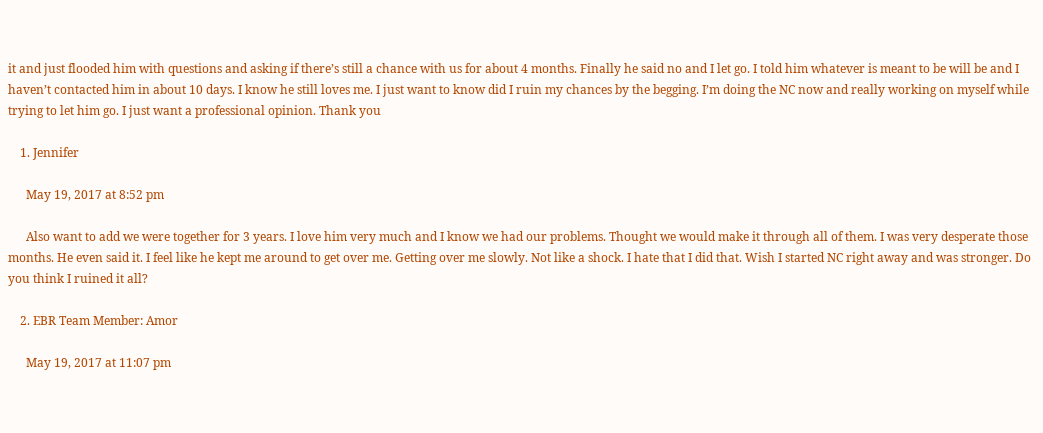it and just flooded him with questions and asking if there’s still a chance with us for about 4 months. Finally he said no and I let go. I told him whatever is meant to be will be and I haven’t contacted him in about 10 days. I know he still loves me. I just want to know did I ruin my chances by the begging. I’m doing the NC now and really working on myself while trying to let him go. I just want a professional opinion. Thank you

    1. Jennifer

      May 19, 2017 at 8:52 pm

      Also want to add we were together for 3 years. I love him very much and I know we had our problems. Thought we would make it through all of them. I was very desperate those months. He even said it. I feel like he kept me around to get over me. Getting over me slowly. Not like a shock. I hate that I did that. Wish I started NC right away and was stronger. Do you think I ruined it all?

    2. EBR Team Member: Amor

      May 19, 2017 at 11:07 pm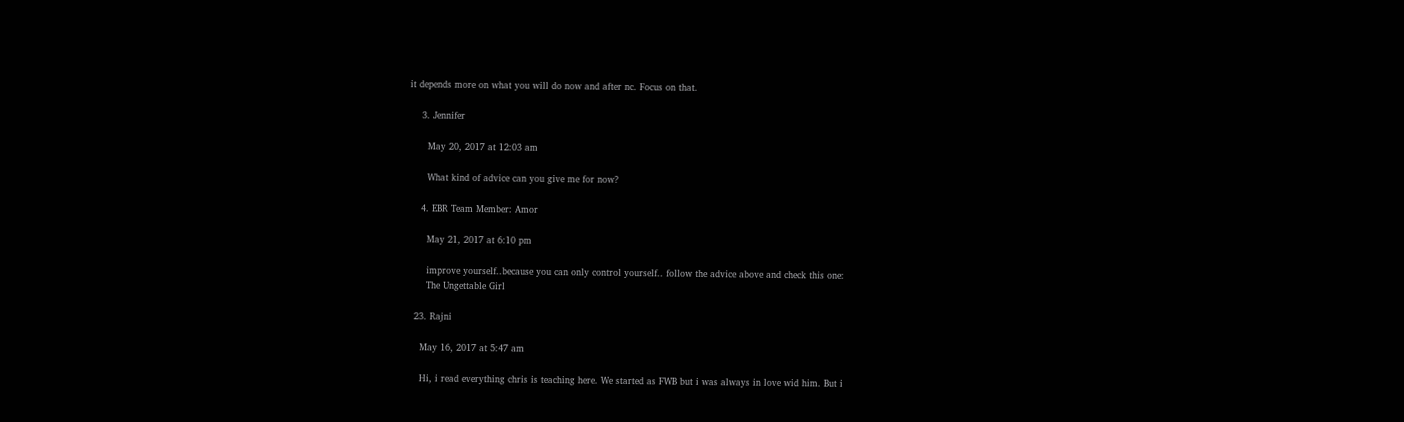it depends more on what you will do now and after nc. Focus on that.

    3. Jennifer

      May 20, 2017 at 12:03 am

      What kind of advice can you give me for now?

    4. EBR Team Member: Amor

      May 21, 2017 at 6:10 pm

      improve yourself..because you can only control yourself.. follow the advice above and check this one:
      The Ungettable Girl

  23. Rajni

    May 16, 2017 at 5:47 am

    Hi, i read everything chris is teaching here. We started as FWB but i was always in love wid him. But i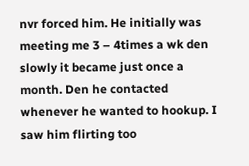nvr forced him. He initially was meeting me 3 – 4times a wk den slowly it became just once a month. Den he contacted whenever he wanted to hookup. I saw him flirting too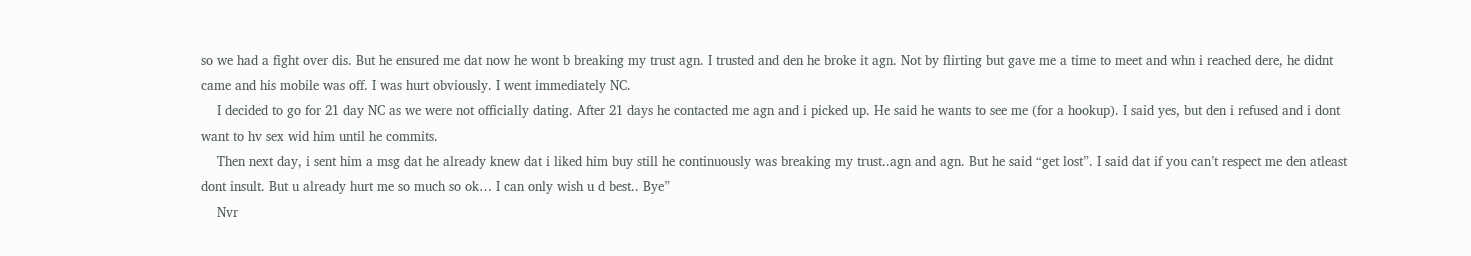so we had a fight over dis. But he ensured me dat now he wont b breaking my trust agn. I trusted and den he broke it agn. Not by flirting but gave me a time to meet and whn i reached dere, he didnt came and his mobile was off. I was hurt obviously. I went immediately NC.
    I decided to go for 21 day NC as we were not officially dating. After 21 days he contacted me agn and i picked up. He said he wants to see me (for a hookup). I said yes, but den i refused and i dont want to hv sex wid him until he commits.
    Then next day, i sent him a msg dat he already knew dat i liked him buy still he continuously was breaking my trust..agn and agn. But he said “get lost”. I said dat if you can’t respect me den atleast dont insult. But u already hurt me so much so ok… I can only wish u d best.. Bye”
    Nvr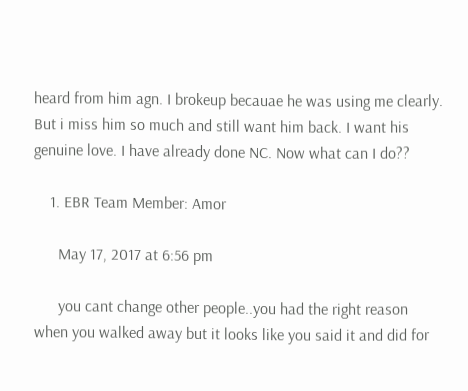heard from him agn. I brokeup becauae he was using me clearly. But i miss him so much and still want him back. I want his genuine love. I have already done NC. Now what can I do??

    1. EBR Team Member: Amor

      May 17, 2017 at 6:56 pm

      you cant change other people..you had the right reason when you walked away but it looks like you said it and did for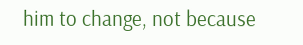him to change, not because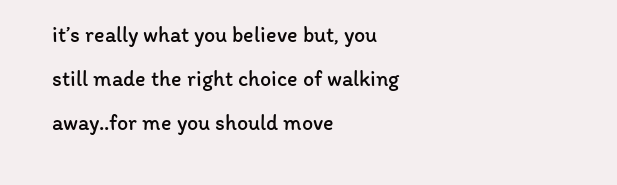it’s really what you believe but, you still made the right choice of walking away..for me you should move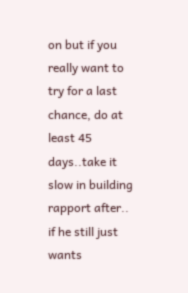on but if you really want to try for a last chance, do at least 45 days..take it slow in building rapport after.. if he still just wants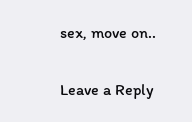sex, move on..

Leave a Reply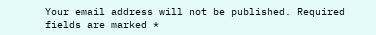Your email address will not be published. Required fields are marked *